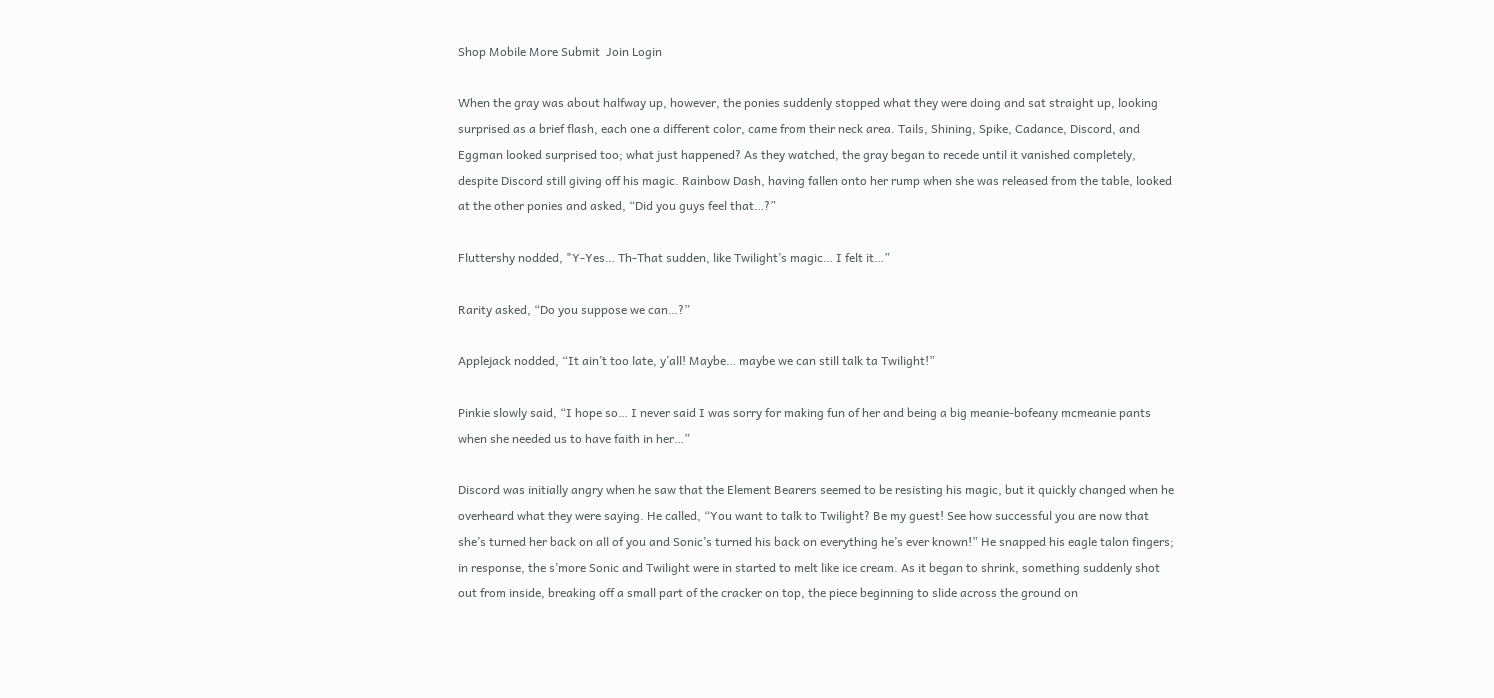Shop Mobile More Submit  Join Login

When the gray was about halfway up, however, the ponies suddenly stopped what they were doing and sat straight up, looking surprised as a brief flash, each one a different color, came from their neck area. Tails, Shining, Spike, Cadance, Discord, and Eggman looked surprised too; what just happened? As they watched, the gray began to recede until it vanished completely, despite Discord still giving off his magic. Rainbow Dash, having fallen onto her rump when she was released from the table, looked at the other ponies and asked, “Did you guys feel that…?”

Fluttershy nodded, "Y-Yes… Th-That sudden, like Twilight’s magic… I felt it…”

Rarity asked, “Do you suppose we can…?”

Applejack nodded, “It ain’t too late, y’all! Maybe… maybe we can still talk ta Twilight!”

Pinkie slowly said, “I hope so… I never said I was sorry for making fun of her and being a big meanie-bofeany mcmeanie pants when she needed us to have faith in her…”

Discord was initially angry when he saw that the Element Bearers seemed to be resisting his magic, but it quickly changed when he overheard what they were saying. He called, “You want to talk to Twilight? Be my guest! See how successful you are now that she’s turned her back on all of you and Sonic’s turned his back on everything he’s ever known!” He snapped his eagle talon fingers; in response, the s’more Sonic and Twilight were in started to melt like ice cream. As it began to shrink, something suddenly shot out from inside, breaking off a small part of the cracker on top, the piece beginning to slide across the ground on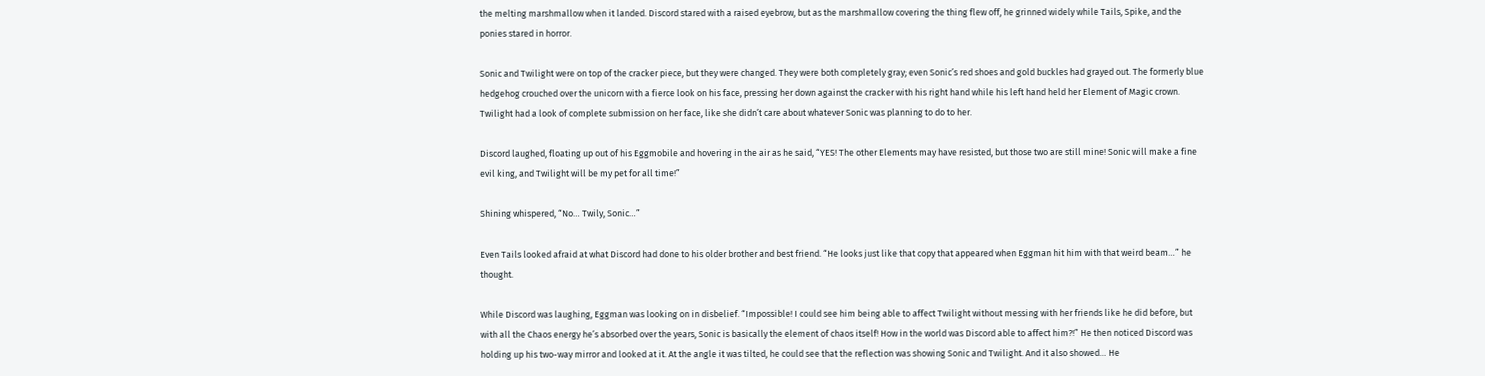the melting marshmallow when it landed. Discord stared with a raised eyebrow, but as the marshmallow covering the thing flew off, he grinned widely while Tails, Spike, and the ponies stared in horror.

Sonic and Twilight were on top of the cracker piece, but they were changed. They were both completely gray; even Sonic’s red shoes and gold buckles had grayed out. The formerly blue hedgehog crouched over the unicorn with a fierce look on his face, pressing her down against the cracker with his right hand while his left hand held her Element of Magic crown. Twilight had a look of complete submission on her face, like she didn’t care about whatever Sonic was planning to do to her.

Discord laughed, floating up out of his Eggmobile and hovering in the air as he said, “YES! The other Elements may have resisted, but those two are still mine! Sonic will make a fine evil king, and Twilight will be my pet for all time!”

Shining whispered, “No… Twily, Sonic…”

Even Tails looked afraid at what Discord had done to his older brother and best friend. “He looks just like that copy that appeared when Eggman hit him with that weird beam…” he thought.

While Discord was laughing, Eggman was looking on in disbelief. “Impossible! I could see him being able to affect Twilight without messing with her friends like he did before, but with all the Chaos energy he’s absorbed over the years, Sonic is basically the element of chaos itself! How in the world was Discord able to affect him?!” He then noticed Discord was holding up his two-way mirror and looked at it. At the angle it was tilted, he could see that the reflection was showing Sonic and Twilight. And it also showed… He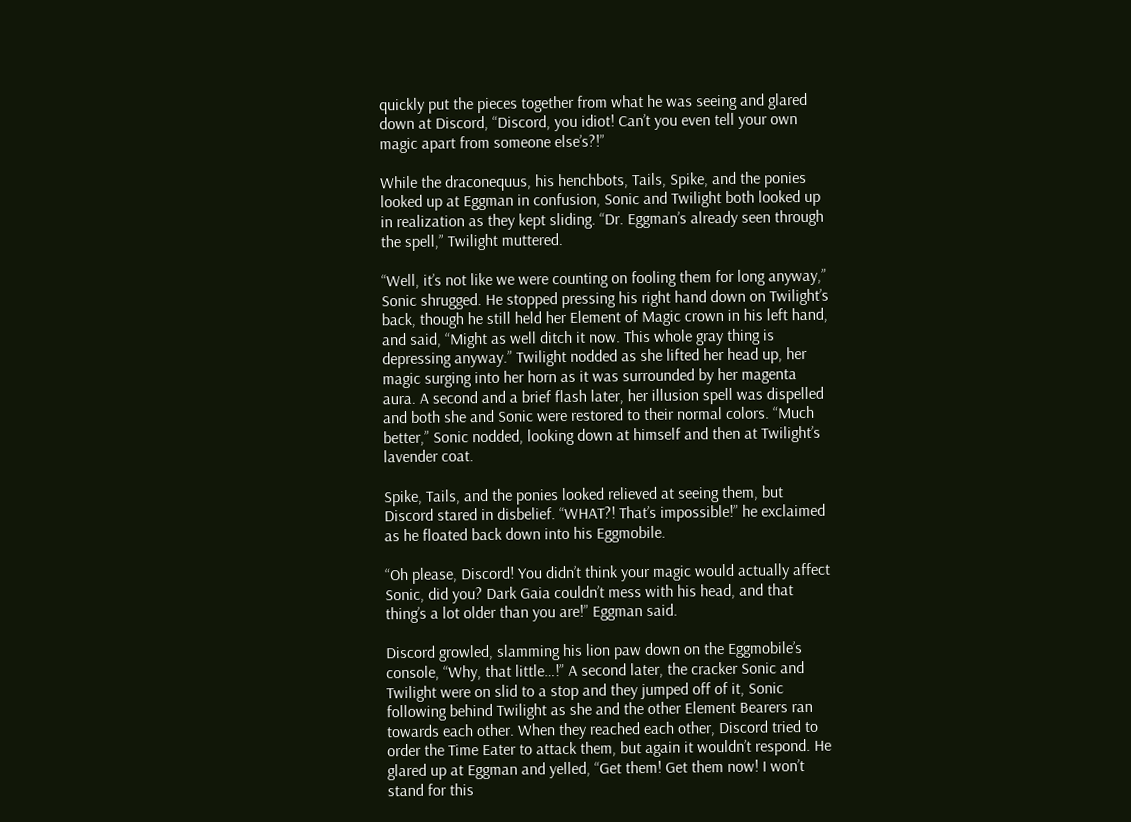quickly put the pieces together from what he was seeing and glared down at Discord, “Discord, you idiot! Can’t you even tell your own magic apart from someone else’s?!”

While the draconequus, his henchbots, Tails, Spike, and the ponies looked up at Eggman in confusion, Sonic and Twilight both looked up in realization as they kept sliding. “Dr. Eggman’s already seen through the spell,” Twilight muttered.

“Well, it’s not like we were counting on fooling them for long anyway,” Sonic shrugged. He stopped pressing his right hand down on Twilight’s back, though he still held her Element of Magic crown in his left hand, and said, “Might as well ditch it now. This whole gray thing is depressing anyway.” Twilight nodded as she lifted her head up, her magic surging into her horn as it was surrounded by her magenta aura. A second and a brief flash later, her illusion spell was dispelled and both she and Sonic were restored to their normal colors. “Much better,” Sonic nodded, looking down at himself and then at Twilight’s lavender coat.

Spike, Tails, and the ponies looked relieved at seeing them, but Discord stared in disbelief. “WHAT?! That’s impossible!” he exclaimed as he floated back down into his Eggmobile.

“Oh please, Discord! You didn’t think your magic would actually affect Sonic, did you? Dark Gaia couldn’t mess with his head, and that thing’s a lot older than you are!” Eggman said.

Discord growled, slamming his lion paw down on the Eggmobile’s console, “Why, that little…!” A second later, the cracker Sonic and Twilight were on slid to a stop and they jumped off of it, Sonic following behind Twilight as she and the other Element Bearers ran towards each other. When they reached each other, Discord tried to order the Time Eater to attack them, but again it wouldn’t respond. He glared up at Eggman and yelled, “Get them! Get them now! I won’t stand for this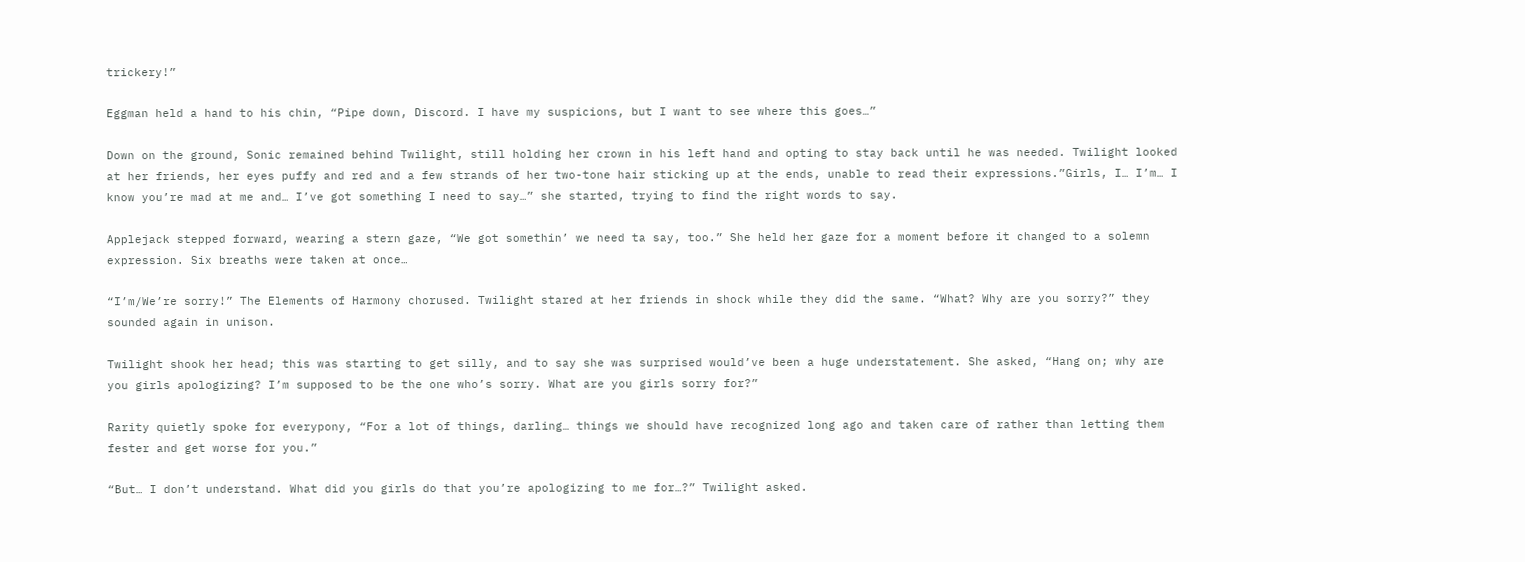trickery!”

Eggman held a hand to his chin, “Pipe down, Discord. I have my suspicions, but I want to see where this goes…”

Down on the ground, Sonic remained behind Twilight, still holding her crown in his left hand and opting to stay back until he was needed. Twilight looked at her friends, her eyes puffy and red and a few strands of her two-tone hair sticking up at the ends, unable to read their expressions.”Girls, I… I’m… I know you’re mad at me and… I’ve got something I need to say…” she started, trying to find the right words to say.

Applejack stepped forward, wearing a stern gaze, “We got somethin’ we need ta say, too.” She held her gaze for a moment before it changed to a solemn expression. Six breaths were taken at once…

“I’m/We’re sorry!” The Elements of Harmony chorused. Twilight stared at her friends in shock while they did the same. “What? Why are you sorry?” they sounded again in unison.

Twilight shook her head; this was starting to get silly, and to say she was surprised would’ve been a huge understatement. She asked, “Hang on; why are you girls apologizing? I’m supposed to be the one who’s sorry. What are you girls sorry for?”

Rarity quietly spoke for everypony, “For a lot of things, darling… things we should have recognized long ago and taken care of rather than letting them fester and get worse for you.”

“But… I don’t understand. What did you girls do that you’re apologizing to me for…?” Twilight asked.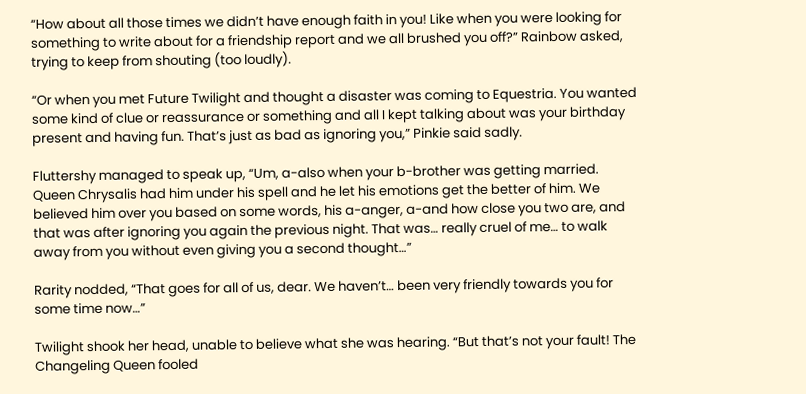“How about all those times we didn’t have enough faith in you! Like when you were looking for something to write about for a friendship report and we all brushed you off?” Rainbow asked, trying to keep from shouting (too loudly).

“Or when you met Future Twilight and thought a disaster was coming to Equestria. You wanted some kind of clue or reassurance or something and all I kept talking about was your birthday present and having fun. That’s just as bad as ignoring you,” Pinkie said sadly.

Fluttershy managed to speak up, “Um, a-also when your b-brother was getting married. Queen Chrysalis had him under his spell and he let his emotions get the better of him. We believed him over you based on some words, his a-anger, a-and how close you two are, and that was after ignoring you again the previous night. That was… really cruel of me… to walk away from you without even giving you a second thought…”

Rarity nodded, “That goes for all of us, dear. We haven’t… been very friendly towards you for some time now…”

Twilight shook her head, unable to believe what she was hearing. “But that’s not your fault! The Changeling Queen fooled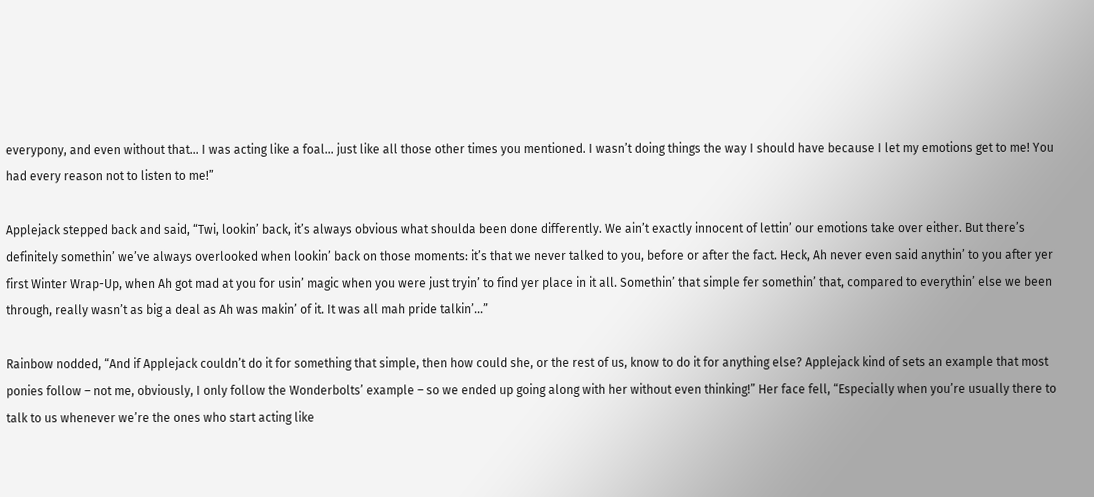everypony, and even without that… I was acting like a foal… just like all those other times you mentioned. I wasn’t doing things the way I should have because I let my emotions get to me! You had every reason not to listen to me!”

Applejack stepped back and said, “Twi, lookin’ back, it’s always obvious what shoulda been done differently. We ain’t exactly innocent of lettin’ our emotions take over either. But there’s definitely somethin’ we’ve always overlooked when lookin’ back on those moments: it’s that we never talked to you, before or after the fact. Heck, Ah never even said anythin’ to you after yer first Winter Wrap-Up, when Ah got mad at you for usin’ magic when you were just tryin’ to find yer place in it all. Somethin’ that simple fer somethin’ that, compared to everythin’ else we been through, really wasn’t as big a deal as Ah was makin’ of it. It was all mah pride talkin’…”

Rainbow nodded, “And if Applejack couldn’t do it for something that simple, then how could she, or the rest of us, know to do it for anything else? Applejack kind of sets an example that most ponies follow – not me, obviously, I only follow the Wonderbolts’ example – so we ended up going along with her without even thinking!” Her face fell, “Especially when you’re usually there to talk to us whenever we’re the ones who start acting like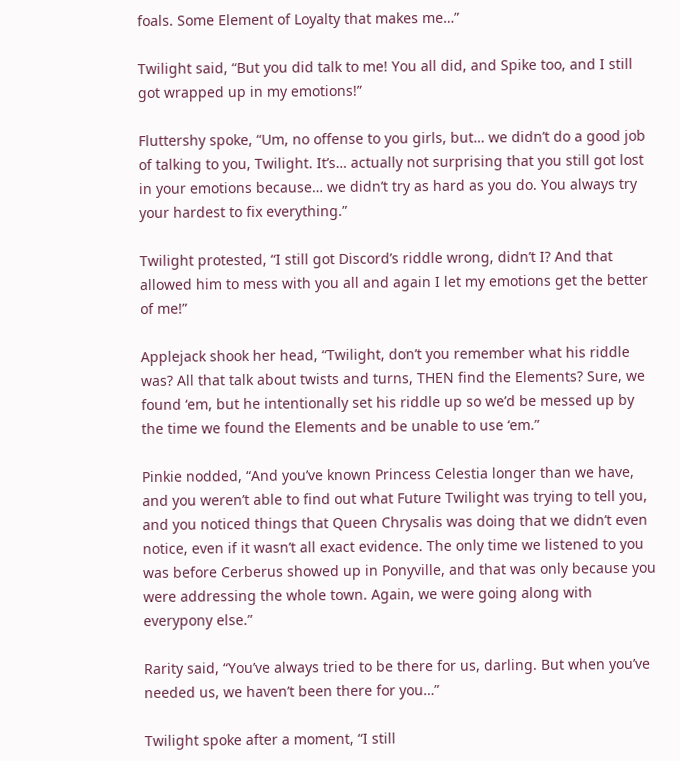foals. Some Element of Loyalty that makes me…”

Twilight said, “But you did talk to me! You all did, and Spike too, and I still got wrapped up in my emotions!”

Fluttershy spoke, “Um, no offense to you girls, but… we didn’t do a good job of talking to you, Twilight. It’s… actually not surprising that you still got lost in your emotions because… we didn’t try as hard as you do. You always try your hardest to fix everything.”

Twilight protested, “I still got Discord’s riddle wrong, didn’t I? And that allowed him to mess with you all and again I let my emotions get the better of me!”

Applejack shook her head, “Twilight, don’t you remember what his riddle was? All that talk about twists and turns, THEN find the Elements? Sure, we found ‘em, but he intentionally set his riddle up so we’d be messed up by the time we found the Elements and be unable to use ‘em.”

Pinkie nodded, “And you’ve known Princess Celestia longer than we have, and you weren’t able to find out what Future Twilight was trying to tell you, and you noticed things that Queen Chrysalis was doing that we didn’t even notice, even if it wasn’t all exact evidence. The only time we listened to you was before Cerberus showed up in Ponyville, and that was only because you were addressing the whole town. Again, we were going along with everypony else.”

Rarity said, “You’ve always tried to be there for us, darling. But when you’ve needed us, we haven’t been there for you…”

Twilight spoke after a moment, “I still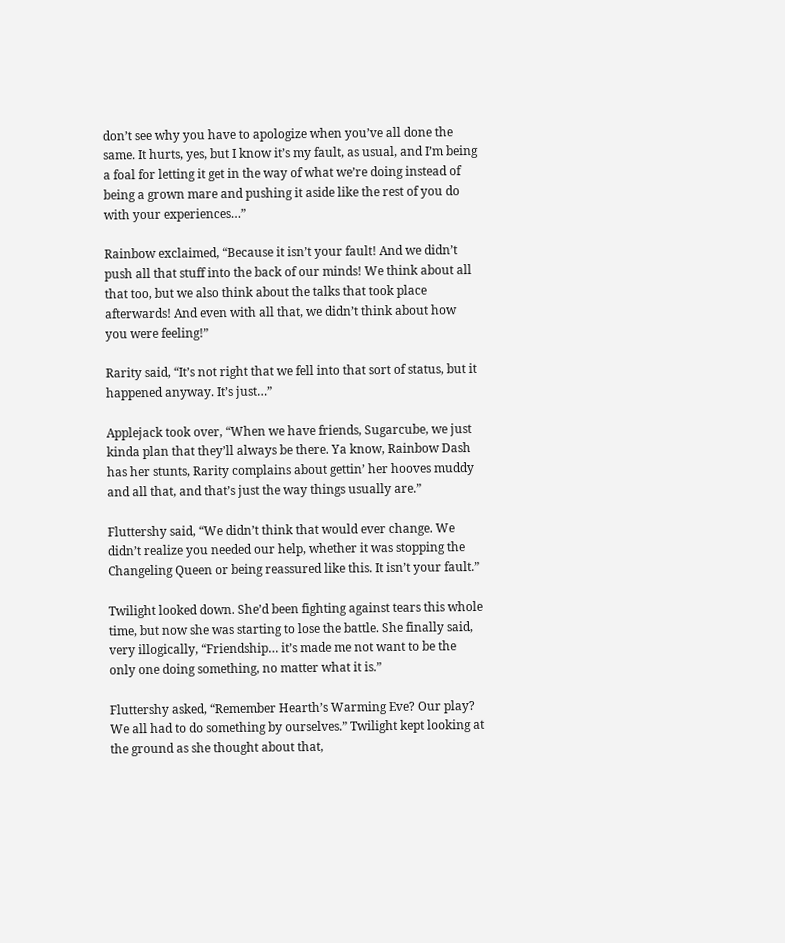don’t see why you have to apologize when you’ve all done the same. It hurts, yes, but I know it’s my fault, as usual, and I’m being a foal for letting it get in the way of what we’re doing instead of being a grown mare and pushing it aside like the rest of you do with your experiences…”

Rainbow exclaimed, “Because it isn’t your fault! And we didn’t push all that stuff into the back of our minds! We think about all that too, but we also think about the talks that took place afterwards! And even with all that, we didn’t think about how you were feeling!”

Rarity said, “It’s not right that we fell into that sort of status, but it happened anyway. It’s just…”

Applejack took over, “When we have friends, Sugarcube, we just kinda plan that they’ll always be there. Ya know, Rainbow Dash has her stunts, Rarity complains about gettin’ her hooves muddy and all that, and that’s just the way things usually are.”

Fluttershy said, “We didn’t think that would ever change. We didn’t realize you needed our help, whether it was stopping the Changeling Queen or being reassured like this. It isn’t your fault.”

Twilight looked down. She’d been fighting against tears this whole time, but now she was starting to lose the battle. She finally said, very illogically, “Friendship… it’s made me not want to be the only one doing something, no matter what it is.”

Fluttershy asked, “Remember Hearth’s Warming Eve? Our play? We all had to do something by ourselves.” Twilight kept looking at the ground as she thought about that,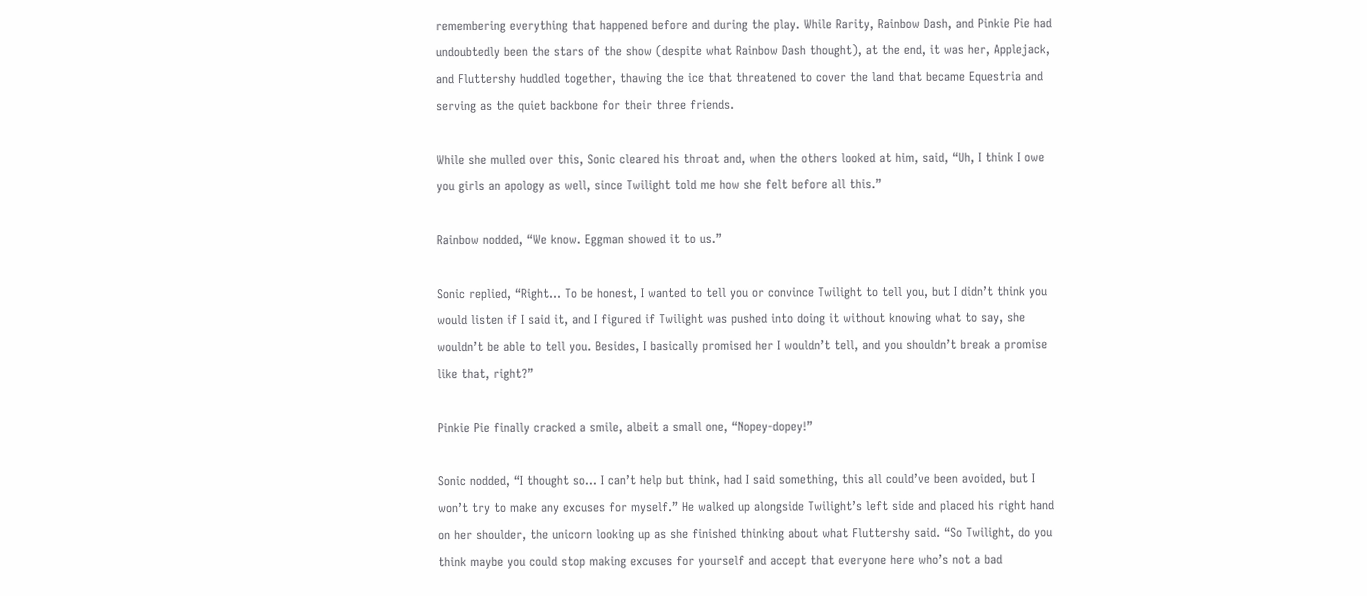remembering everything that happened before and during the play. While Rarity, Rainbow Dash, and Pinkie Pie had undoubtedly been the stars of the show (despite what Rainbow Dash thought), at the end, it was her, Applejack, and Fluttershy huddled together, thawing the ice that threatened to cover the land that became Equestria and serving as the quiet backbone for their three friends.

While she mulled over this, Sonic cleared his throat and, when the others looked at him, said, “Uh, I think I owe you girls an apology as well, since Twilight told me how she felt before all this.”

Rainbow nodded, “We know. Eggman showed it to us.”

Sonic replied, “Right… To be honest, I wanted to tell you or convince Twilight to tell you, but I didn’t think you would listen if I said it, and I figured if Twilight was pushed into doing it without knowing what to say, she wouldn’t be able to tell you. Besides, I basically promised her I wouldn’t tell, and you shouldn’t break a promise like that, right?”

Pinkie Pie finally cracked a smile, albeit a small one, “Nopey-dopey!”

Sonic nodded, “I thought so… I can’t help but think, had I said something, this all could’ve been avoided, but I won’t try to make any excuses for myself.” He walked up alongside Twilight’s left side and placed his right hand on her shoulder, the unicorn looking up as she finished thinking about what Fluttershy said. “So Twilight, do you think maybe you could stop making excuses for yourself and accept that everyone here who’s not a bad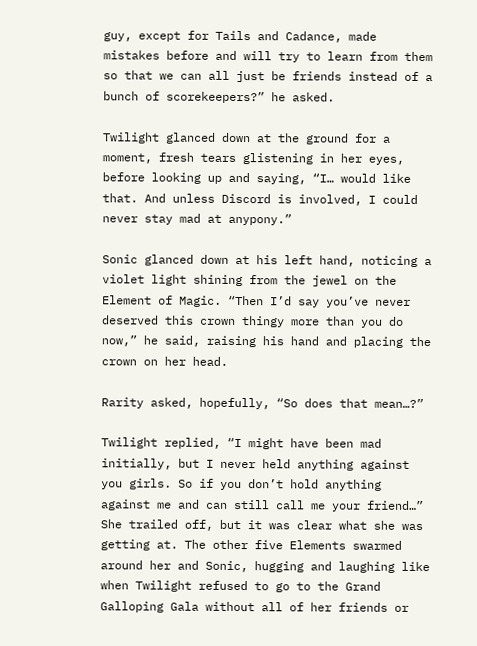guy, except for Tails and Cadance, made mistakes before and will try to learn from them so that we can all just be friends instead of a bunch of scorekeepers?” he asked.

Twilight glanced down at the ground for a moment, fresh tears glistening in her eyes, before looking up and saying, “I… would like that. And unless Discord is involved, I could never stay mad at anypony.”

Sonic glanced down at his left hand, noticing a violet light shining from the jewel on the Element of Magic. “Then I’d say you’ve never deserved this crown thingy more than you do now,” he said, raising his hand and placing the crown on her head.

Rarity asked, hopefully, “So does that mean…?”

Twilight replied, “I might have been mad initially, but I never held anything against you girls. So if you don’t hold anything against me and can still call me your friend…” She trailed off, but it was clear what she was getting at. The other five Elements swarmed around her and Sonic, hugging and laughing like when Twilight refused to go to the Grand Galloping Gala without all of her friends or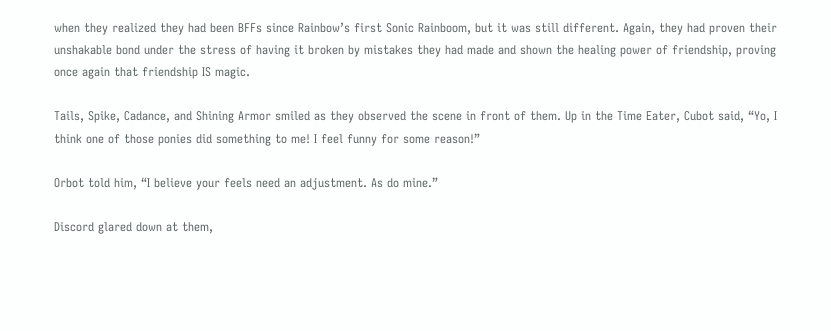when they realized they had been BFFs since Rainbow’s first Sonic Rainboom, but it was still different. Again, they had proven their unshakable bond under the stress of having it broken by mistakes they had made and shown the healing power of friendship, proving once again that friendship IS magic.

Tails, Spike, Cadance, and Shining Armor smiled as they observed the scene in front of them. Up in the Time Eater, Cubot said, “Yo, I think one of those ponies did something to me! I feel funny for some reason!”

Orbot told him, “I believe your feels need an adjustment. As do mine.”

Discord glared down at them,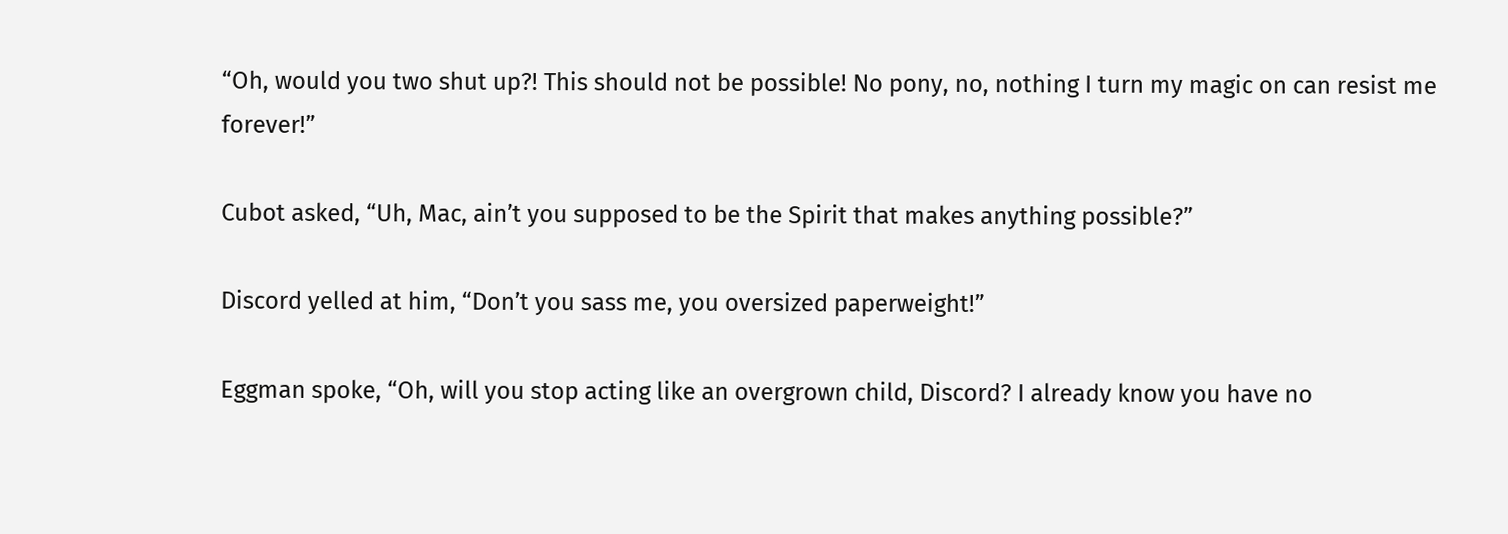“Oh, would you two shut up?! This should not be possible! No pony, no, nothing I turn my magic on can resist me forever!”

Cubot asked, “Uh, Mac, ain’t you supposed to be the Spirit that makes anything possible?”

Discord yelled at him, “Don’t you sass me, you oversized paperweight!”

Eggman spoke, “Oh, will you stop acting like an overgrown child, Discord? I already know you have no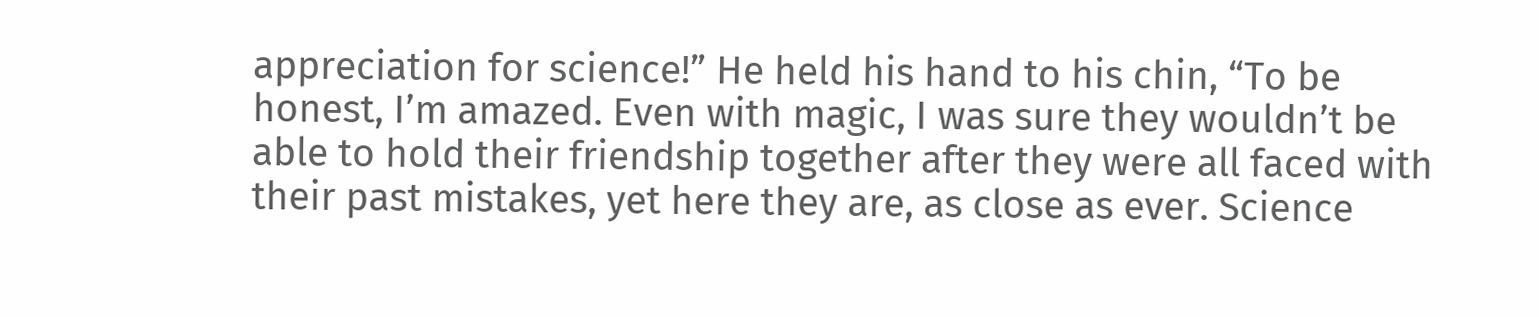appreciation for science!” He held his hand to his chin, “To be honest, I’m amazed. Even with magic, I was sure they wouldn’t be able to hold their friendship together after they were all faced with their past mistakes, yet here they are, as close as ever. Science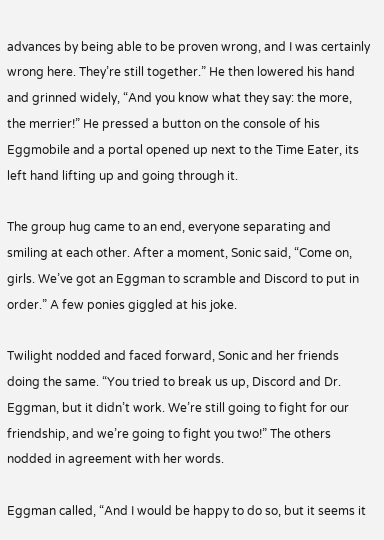advances by being able to be proven wrong, and I was certainly wrong here. They’re still together.” He then lowered his hand and grinned widely, “And you know what they say: the more, the merrier!” He pressed a button on the console of his Eggmobile and a portal opened up next to the Time Eater, its left hand lifting up and going through it.

The group hug came to an end, everyone separating and smiling at each other. After a moment, Sonic said, “Come on, girls. We’ve got an Eggman to scramble and Discord to put in order.” A few ponies giggled at his joke.

Twilight nodded and faced forward, Sonic and her friends doing the same. “You tried to break us up, Discord and Dr. Eggman, but it didn’t work. We’re still going to fight for our friendship, and we’re going to fight you two!” The others nodded in agreement with her words.

Eggman called, “And I would be happy to do so, but it seems it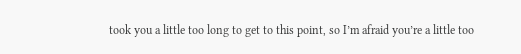took you a little too long to get to this point, so I’m afraid you’re a little too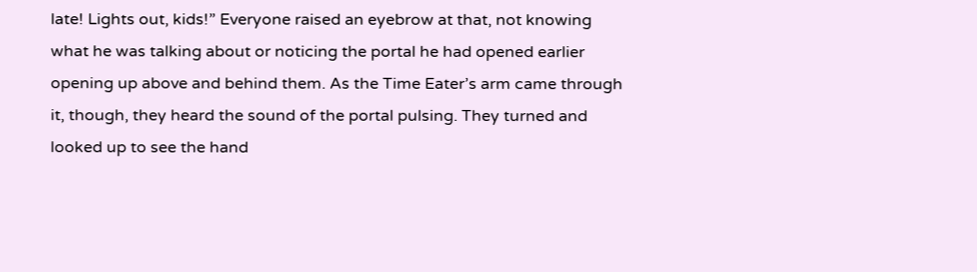late! Lights out, kids!” Everyone raised an eyebrow at that, not knowing what he was talking about or noticing the portal he had opened earlier opening up above and behind them. As the Time Eater’s arm came through it, though, they heard the sound of the portal pulsing. They turned and looked up to see the hand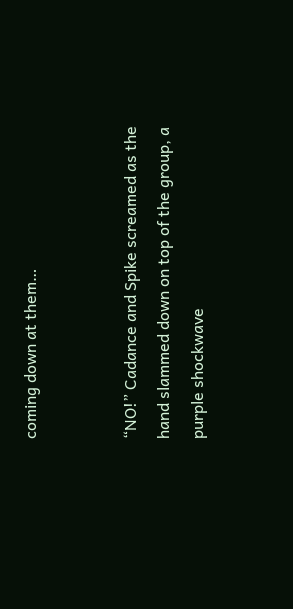coming down at them…


“NO!” Cadance and Spike screamed as the hand slammed down on top of the group, a purple shockwave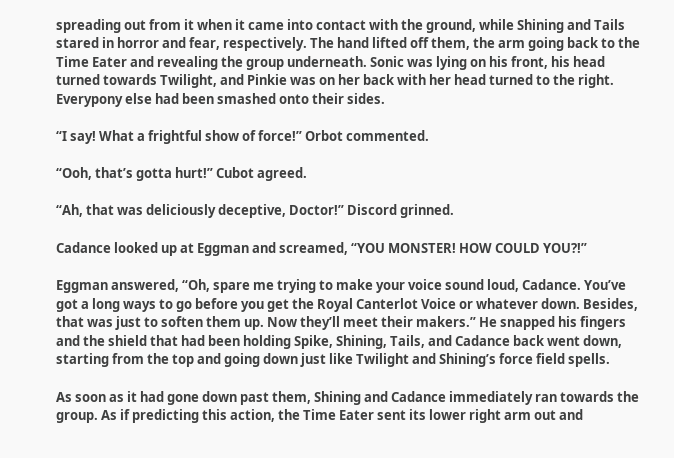spreading out from it when it came into contact with the ground, while Shining and Tails stared in horror and fear, respectively. The hand lifted off them, the arm going back to the Time Eater and revealing the group underneath. Sonic was lying on his front, his head turned towards Twilight, and Pinkie was on her back with her head turned to the right. Everypony else had been smashed onto their sides.

“I say! What a frightful show of force!” Orbot commented.

“Ooh, that’s gotta hurt!” Cubot agreed.

“Ah, that was deliciously deceptive, Doctor!” Discord grinned.

Cadance looked up at Eggman and screamed, “YOU MONSTER! HOW COULD YOU?!”

Eggman answered, “Oh, spare me trying to make your voice sound loud, Cadance. You’ve got a long ways to go before you get the Royal Canterlot Voice or whatever down. Besides, that was just to soften them up. Now they’ll meet their makers.” He snapped his fingers and the shield that had been holding Spike, Shining, Tails, and Cadance back went down, starting from the top and going down just like Twilight and Shining’s force field spells.

As soon as it had gone down past them, Shining and Cadance immediately ran towards the group. As if predicting this action, the Time Eater sent its lower right arm out and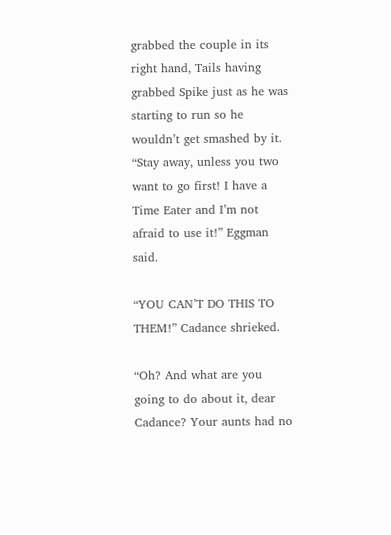grabbed the couple in its right hand, Tails having grabbed Spike just as he was starting to run so he wouldn’t get smashed by it. “Stay away, unless you two want to go first! I have a Time Eater and I’m not afraid to use it!” Eggman said.

“YOU CAN’T DO THIS TO THEM!” Cadance shrieked.

“Oh? And what are you going to do about it, dear Cadance? Your aunts had no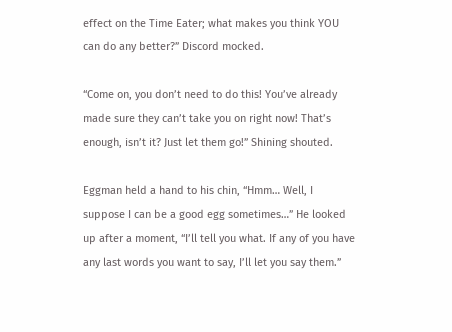effect on the Time Eater; what makes you think YOU can do any better?” Discord mocked.

“Come on, you don’t need to do this! You’ve already made sure they can’t take you on right now! That’s enough, isn’t it? Just let them go!” Shining shouted.

Eggman held a hand to his chin, “Hmm… Well, I suppose I can be a good egg sometimes…” He looked up after a moment, “I’ll tell you what. If any of you have any last words you want to say, I’ll let you say them.”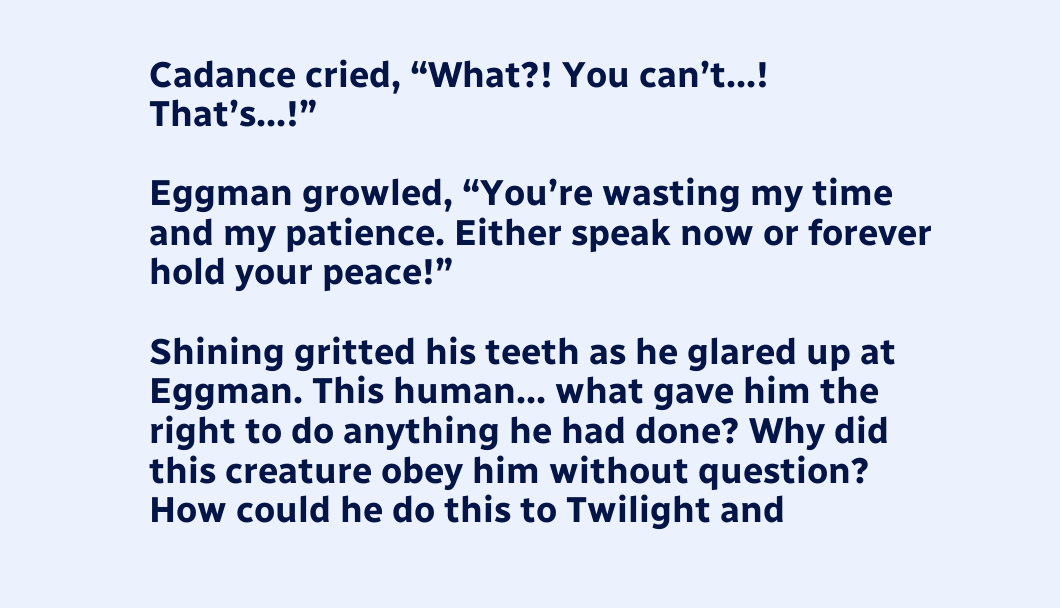Cadance cried, “What?! You can’t…! That’s…!”

Eggman growled, “You’re wasting my time and my patience. Either speak now or forever hold your peace!”

Shining gritted his teeth as he glared up at Eggman. This human… what gave him the right to do anything he had done? Why did this creature obey him without question? How could he do this to Twilight and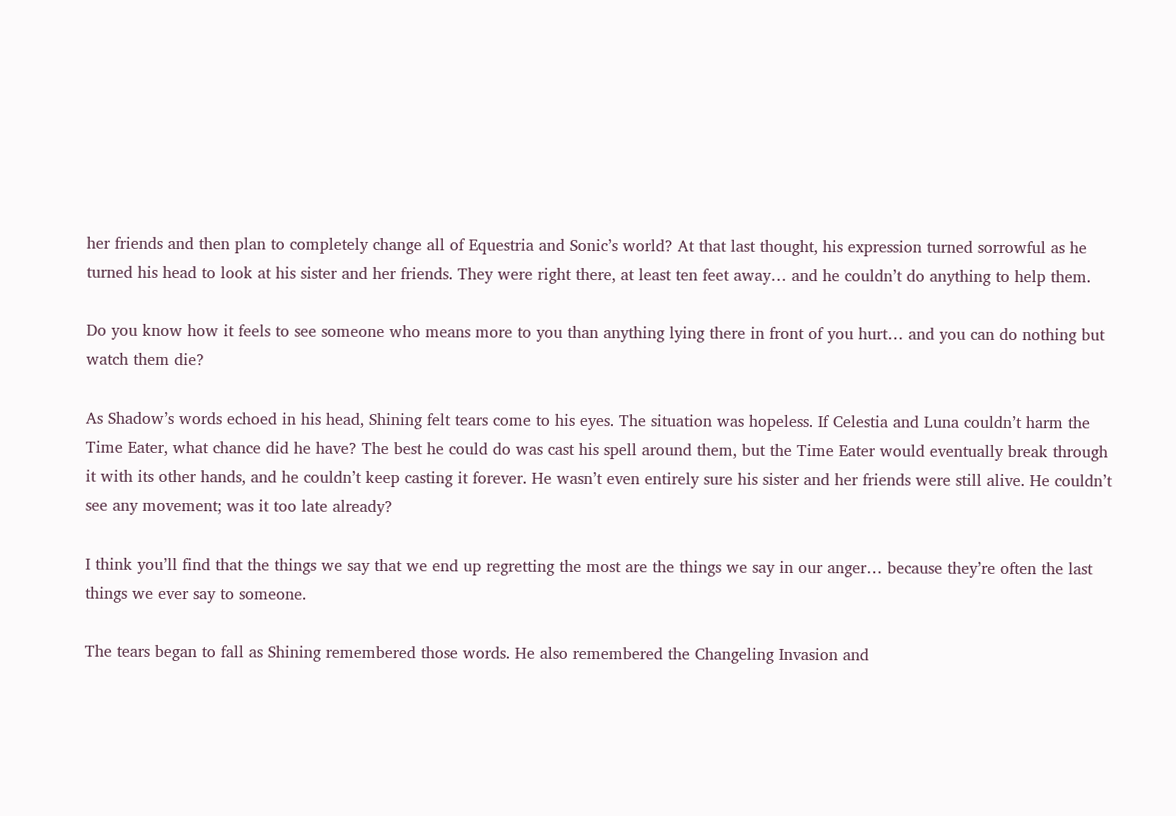her friends and then plan to completely change all of Equestria and Sonic’s world? At that last thought, his expression turned sorrowful as he turned his head to look at his sister and her friends. They were right there, at least ten feet away… and he couldn’t do anything to help them.

Do you know how it feels to see someone who means more to you than anything lying there in front of you hurt… and you can do nothing but watch them die?

As Shadow’s words echoed in his head, Shining felt tears come to his eyes. The situation was hopeless. If Celestia and Luna couldn’t harm the Time Eater, what chance did he have? The best he could do was cast his spell around them, but the Time Eater would eventually break through it with its other hands, and he couldn’t keep casting it forever. He wasn’t even entirely sure his sister and her friends were still alive. He couldn’t see any movement; was it too late already?

I think you’ll find that the things we say that we end up regretting the most are the things we say in our anger… because they’re often the last things we ever say to someone.

The tears began to fall as Shining remembered those words. He also remembered the Changeling Invasion and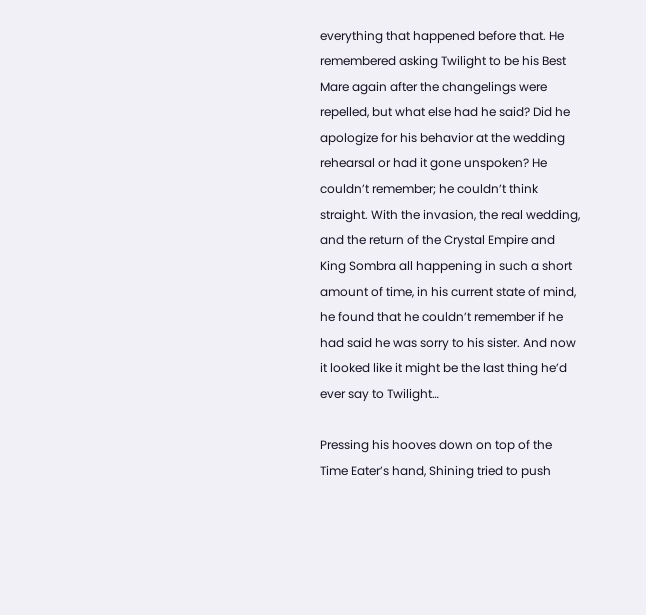everything that happened before that. He remembered asking Twilight to be his Best Mare again after the changelings were repelled, but what else had he said? Did he apologize for his behavior at the wedding rehearsal or had it gone unspoken? He couldn’t remember; he couldn’t think straight. With the invasion, the real wedding, and the return of the Crystal Empire and King Sombra all happening in such a short amount of time, in his current state of mind, he found that he couldn’t remember if he had said he was sorry to his sister. And now it looked like it might be the last thing he’d ever say to Twilight…

Pressing his hooves down on top of the Time Eater’s hand, Shining tried to push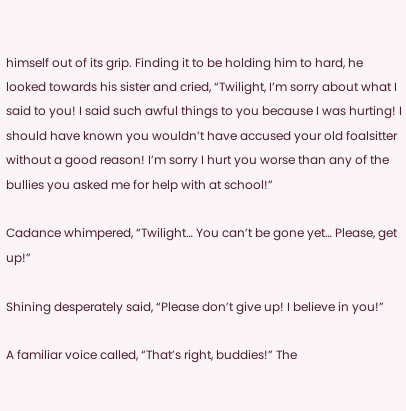himself out of its grip. Finding it to be holding him to hard, he looked towards his sister and cried, “Twilight, I’m sorry about what I said to you! I said such awful things to you because I was hurting! I should have known you wouldn’t have accused your old foalsitter without a good reason! I’m sorry I hurt you worse than any of the bullies you asked me for help with at school!”

Cadance whimpered, “Twilight… You can’t be gone yet… Please, get up!”

Shining desperately said, “Please don’t give up! I believe in you!”

A familiar voice called, “That’s right, buddies!” The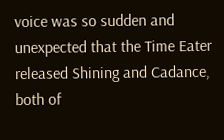voice was so sudden and unexpected that the Time Eater released Shining and Cadance, both of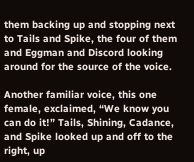them backing up and stopping next to Tails and Spike, the four of them and Eggman and Discord looking around for the source of the voice.

Another familiar voice, this one female, exclaimed, “We know you can do it!” Tails, Shining, Cadance, and Spike looked up and off to the right, up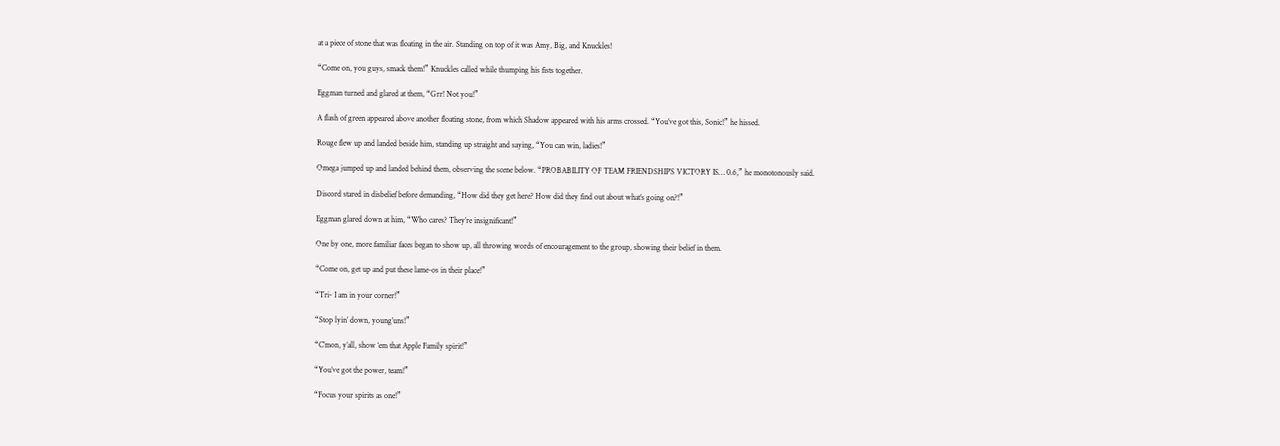at a piece of stone that was floating in the air. Standing on top of it was Amy, Big, and Knuckles!

“Come on, you guys, smack them!” Knuckles called while thumping his fists together.

Eggman turned and glared at them, “Grr! Not you!”

A flash of green appeared above another floating stone, from which Shadow appeared with his arms crossed. “You’ve got this, Sonic!” he hissed.

Rouge flew up and landed beside him, standing up straight and saying, “You can win, ladies!”

Omega jumped up and landed behind them, observing the scene below. “PROBABILITY OF TEAM FRIENDSHIP’S VICTORY IS… 0.6,” he monotonously said.

Discord stared in disbelief before demanding, “How did they get here? How did they find out about what’s going on?!”

Eggman glared down at him, “Who cares? They’re insignificant!”

One by one, more familiar faces began to show up, all throwing words of encouragement to the group, showing their belief in them.

“Come on, get up and put these lame-os in their place!”

“Tri- I am in your corner!”

“Stop lyin’ down, young’uns!”

“C’mon, y’all, show ‘em that Apple Family spirit!”

“You’ve got the power, team!”

“Focus your spirits as one!”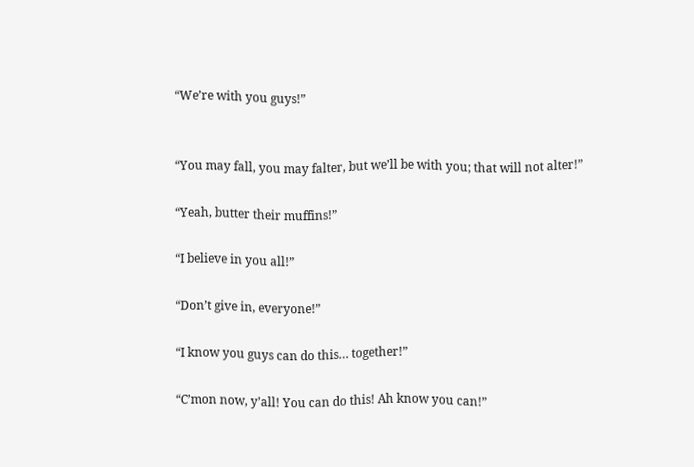“We’re with you guys!”


“You may fall, you may falter, but we’ll be with you; that will not alter!”

“Yeah, butter their muffins!”

“I believe in you all!”

“Don’t give in, everyone!”

“I know you guys can do this… together!”

“C’mon now, y’all! You can do this! Ah know you can!”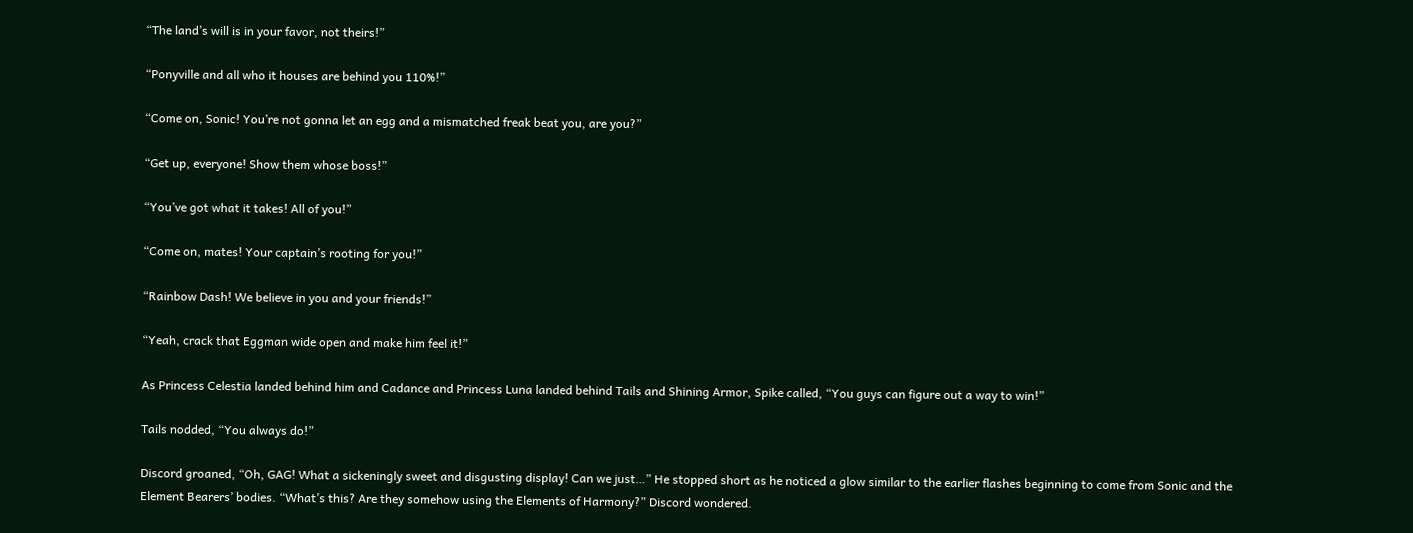“The land’s will is in your favor, not theirs!”

“Ponyville and all who it houses are behind you 110%!”

“Come on, Sonic! You’re not gonna let an egg and a mismatched freak beat you, are you?”

“Get up, everyone! Show them whose boss!”

“You’ve got what it takes! All of you!”

“Come on, mates! Your captain’s rooting for you!”

“Rainbow Dash! We believe in you and your friends!”

“Yeah, crack that Eggman wide open and make him feel it!”

As Princess Celestia landed behind him and Cadance and Princess Luna landed behind Tails and Shining Armor, Spike called, “You guys can figure out a way to win!”

Tails nodded, “You always do!”

Discord groaned, “Oh, GAG! What a sickeningly sweet and disgusting display! Can we just…” He stopped short as he noticed a glow similar to the earlier flashes beginning to come from Sonic and the Element Bearers’ bodies. “What’s this? Are they somehow using the Elements of Harmony?” Discord wondered.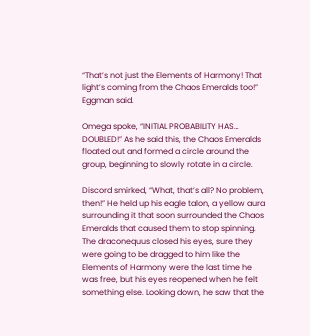“That’s not just the Elements of Harmony! That light’s coming from the Chaos Emeralds too!” Eggman said.

Omega spoke, “INITIAL PROBABILITY HAS… DOUBLED!” As he said this, the Chaos Emeralds floated out and formed a circle around the group, beginning to slowly rotate in a circle.

Discord smirked, “What, that’s all? No problem, then!” He held up his eagle talon, a yellow aura surrounding it that soon surrounded the Chaos Emeralds that caused them to stop spinning. The draconequus closed his eyes, sure they were going to be dragged to him like the Elements of Harmony were the last time he was free, but his eyes reopened when he felt something else. Looking down, he saw that the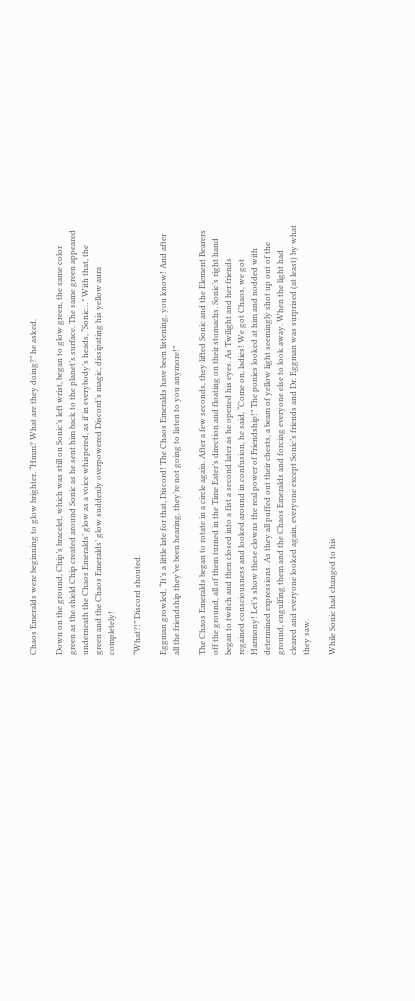Chaos Emeralds were beginning to glow brighter. “Hmm? What are they doing?” he asked.

Down on the ground, Chip’s bracelet, which was still on Sonic’s left wrist, began to glow green, the same color green as the shield Chip created around Sonic as he sent him back to the planet’s surface. The same green appeared underneath the Chaos Emeralds’ glow as a voice whispered, as if in everybody’s heads, “Sonic…” With that, the green and the Chaos Emeralds’ glow suddenly overpowered Discord’s magic, dissipating his yellow aura completely!

“What?!” Discord shouted.

Eggman growled, “It’s a little late for that, Discord! The Chaos Emeralds have been listening, you know! And after all the friendship they’ve been hearing, they’re not going to listen to you anymore!”

The Chaos Emeralds began to rotate in a circle again. After a few seconds, they lifted Sonic and the Element Bearers off the ground, all of them turned in the Time Eater’s direction and floating on their stomachs. Sonic’s right hand began to twitch and then closed into a fist a second later as he opened his eyes. As Twilight and her friends regained consciousness and looked around in confusion, he said, “Come on, ladies! We got Chaos, we got Harmony! Let’s show these clowns the real power of Friendship!” The ponies looked at him and nodded with determined expressions. As they all puffed out their chests, a beam of yellow light seemingly shot up out of the ground, engulfing them and the Chaos Emeralds and forcing everyone else to look away. When the light had cleared and everyone looked again, everyone except Sonic’s friends and Dr. Eggman was surprised (at least) by what they saw.

While Sonic had changed to his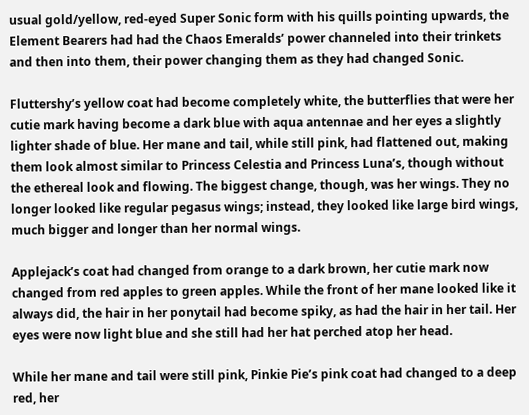usual gold/yellow, red-eyed Super Sonic form with his quills pointing upwards, the Element Bearers had had the Chaos Emeralds’ power channeled into their trinkets and then into them, their power changing them as they had changed Sonic.

Fluttershy’s yellow coat had become completely white, the butterflies that were her cutie mark having become a dark blue with aqua antennae and her eyes a slightly lighter shade of blue. Her mane and tail, while still pink, had flattened out, making them look almost similar to Princess Celestia and Princess Luna’s, though without the ethereal look and flowing. The biggest change, though, was her wings. They no longer looked like regular pegasus wings; instead, they looked like large bird wings, much bigger and longer than her normal wings.

Applejack’s coat had changed from orange to a dark brown, her cutie mark now changed from red apples to green apples. While the front of her mane looked like it always did, the hair in her ponytail had become spiky, as had the hair in her tail. Her eyes were now light blue and she still had her hat perched atop her head.

While her mane and tail were still pink, Pinkie Pie’s pink coat had changed to a deep red, her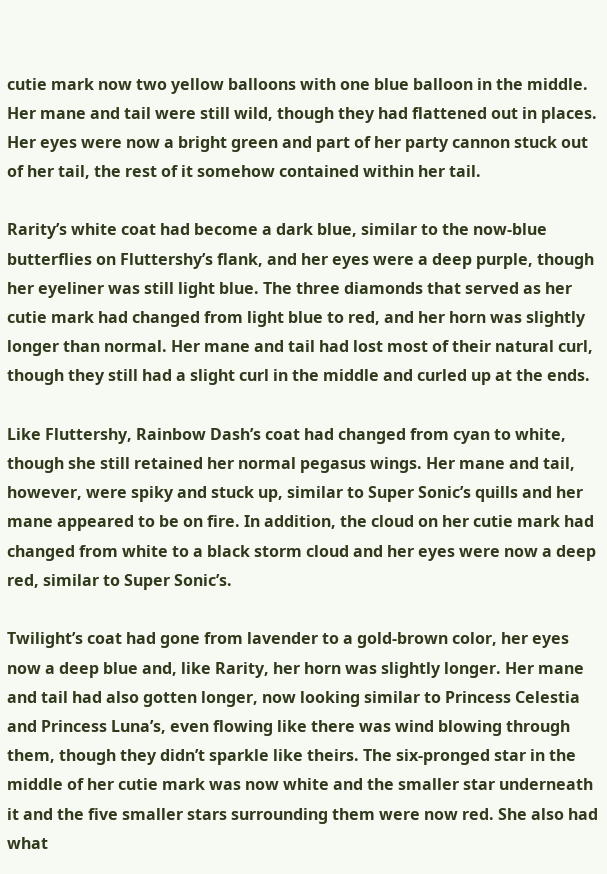cutie mark now two yellow balloons with one blue balloon in the middle. Her mane and tail were still wild, though they had flattened out in places. Her eyes were now a bright green and part of her party cannon stuck out of her tail, the rest of it somehow contained within her tail.

Rarity’s white coat had become a dark blue, similar to the now-blue butterflies on Fluttershy’s flank, and her eyes were a deep purple, though her eyeliner was still light blue. The three diamonds that served as her cutie mark had changed from light blue to red, and her horn was slightly longer than normal. Her mane and tail had lost most of their natural curl, though they still had a slight curl in the middle and curled up at the ends.

Like Fluttershy, Rainbow Dash’s coat had changed from cyan to white, though she still retained her normal pegasus wings. Her mane and tail, however, were spiky and stuck up, similar to Super Sonic’s quills and her mane appeared to be on fire. In addition, the cloud on her cutie mark had changed from white to a black storm cloud and her eyes were now a deep red, similar to Super Sonic’s.

Twilight’s coat had gone from lavender to a gold-brown color, her eyes now a deep blue and, like Rarity, her horn was slightly longer. Her mane and tail had also gotten longer, now looking similar to Princess Celestia and Princess Luna’s, even flowing like there was wind blowing through them, though they didn’t sparkle like theirs. The six-pronged star in the middle of her cutie mark was now white and the smaller star underneath it and the five smaller stars surrounding them were now red. She also had what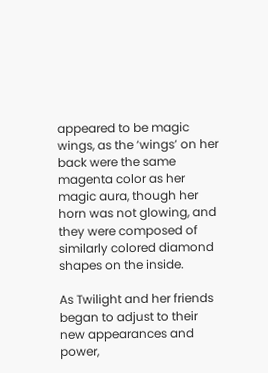appeared to be magic wings, as the ‘wings’ on her back were the same magenta color as her magic aura, though her horn was not glowing, and they were composed of similarly colored diamond shapes on the inside.

As Twilight and her friends began to adjust to their new appearances and power,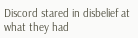Discord stared in disbelief at what they had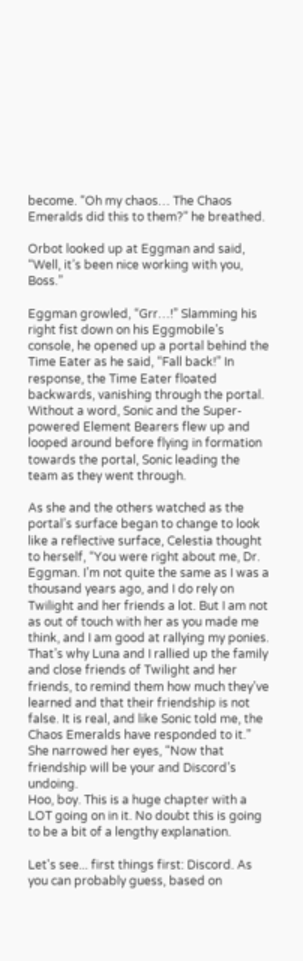become. “Oh my chaos… The Chaos Emeralds did this to them?” he breathed.

Orbot looked up at Eggman and said, “Well, it’s been nice working with you, Boss.”

Eggman growled, “Grr…!” Slamming his right fist down on his Eggmobile’s console, he opened up a portal behind the Time Eater as he said, “Fall back!” In response, the Time Eater floated backwards, vanishing through the portal. Without a word, Sonic and the Super-powered Element Bearers flew up and looped around before flying in formation towards the portal, Sonic leading the team as they went through.

As she and the others watched as the portal’s surface began to change to look like a reflective surface, Celestia thought to herself, “You were right about me, Dr. Eggman. I’m not quite the same as I was a thousand years ago, and I do rely on Twilight and her friends a lot. But I am not as out of touch with her as you made me think, and I am good at rallying my ponies. That’s why Luna and I rallied up the family and close friends of Twilight and her friends, to remind them how much they’ve learned and that their friendship is not false. It is real, and like Sonic told me, the Chaos Emeralds have responded to it.” She narrowed her eyes, “Now that friendship will be your and Discord’s undoing.
Hoo, boy. This is a huge chapter with a LOT going on in it. No doubt this is going to be a bit of a lengthy explanation.

Let's see... first things first: Discord. As you can probably guess, based on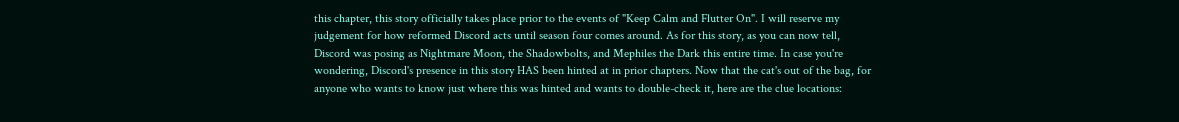this chapter, this story officially takes place prior to the events of "Keep Calm and Flutter On". I will reserve my judgement for how reformed Discord acts until season four comes around. As for this story, as you can now tell, Discord was posing as Nightmare Moon, the Shadowbolts, and Mephiles the Dark this entire time. In case you're wondering, Discord's presence in this story HAS been hinted at in prior chapters. Now that the cat's out of the bag, for anyone who wants to know just where this was hinted and wants to double-check it, here are the clue locations: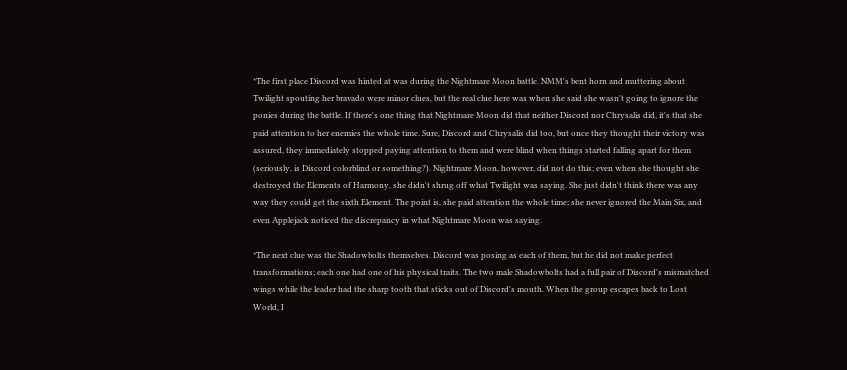*The first place Discord was hinted at was during the Nightmare Moon battle. NMM's bent horn and muttering about Twilight spouting her bravado were minor clues, but the real clue here was when she said she wasn't going to ignore the ponies during the battle. If there's one thing that Nightmare Moon did that neither Discord nor Chrysalis did, it's that she paid attention to her enemies the whole time. Sure, Discord and Chrysalis did too, but once they thought their victory was assured, they immediately stopped paying attention to them and were blind when things started falling apart for them (seriously, is Discord colorblind or something?). Nightmare Moon, however, did not do this; even when she thought she destroyed the Elements of Harmony, she didn't shrug off what Twilight was saying. She just didn't think there was any way they could get the sixth Element. The point is, she paid attention the whole time; she never ignored the Main Six, and even Applejack noticed the discrepancy in what Nightmare Moon was saying.

*The next clue was the Shadowbolts themselves. Discord was posing as each of them, but he did not make perfect transformations; each one had one of his physical traits. The two male Shadowbolts had a full pair of Discord's mismatched wings while the leader had the sharp tooth that sticks out of Discord's mouth. When the group escapes back to Lost World, I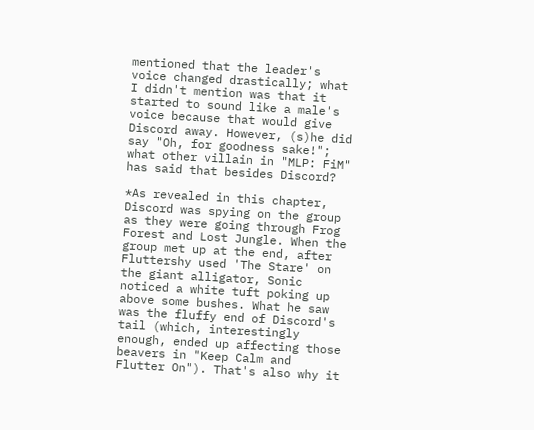mentioned that the leader's voice changed drastically; what I didn't mention was that it started to sound like a male's voice because that would give Discord away. However, (s)he did say "Oh, for goodness sake!"; what other villain in "MLP: FiM" has said that besides Discord?

*As revealed in this chapter, Discord was spying on the group as they were going through Frog Forest and Lost Jungle. When the group met up at the end, after Fluttershy used 'The Stare' on the giant alligator, Sonic noticed a white tuft poking up above some bushes. What he saw was the fluffy end of Discord's tail (which, interestingly enough, ended up affecting those beavers in "Keep Calm and Flutter On"). That's also why it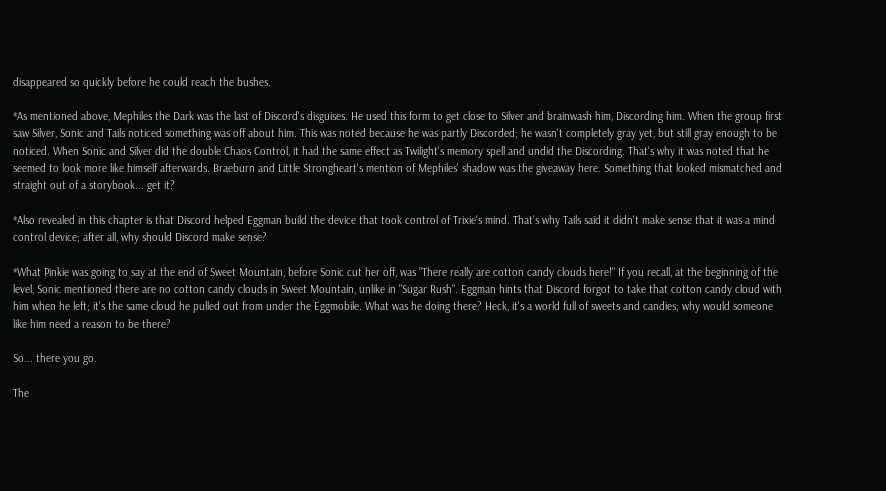disappeared so quickly before he could reach the bushes.

*As mentioned above, Mephiles the Dark was the last of Discord's disguises. He used this form to get close to Silver and brainwash him, Discording him. When the group first saw Silver, Sonic and Tails noticed something was off about him. This was noted because he was partly Discorded; he wasn't completely gray yet, but still gray enough to be noticed. When Sonic and Silver did the double Chaos Control, it had the same effect as Twilight's memory spell and undid the Discording. That's why it was noted that he seemed to look more like himself afterwards. Braeburn and Little Strongheart's mention of Mephiles' shadow was the giveaway here. Something that looked mismatched and straight out of a storybook... get it?

*Also revealed in this chapter is that Discord helped Eggman build the device that took control of Trixie's mind. That's why Tails said it didn't make sense that it was a mind control device; after all, why should Discord make sense?

*What Pinkie was going to say at the end of Sweet Mountain, before Sonic cut her off, was "There really are cotton candy clouds here!" If you recall, at the beginning of the level, Sonic mentioned there are no cotton candy clouds in Sweet Mountain, unlike in "Sugar Rush". Eggman hints that Discord forgot to take that cotton candy cloud with him when he left; it's the same cloud he pulled out from under the Eggmobile. What was he doing there? Heck, it's a world full of sweets and candies; why would someone like him need a reason to be there?

So... there you go.

The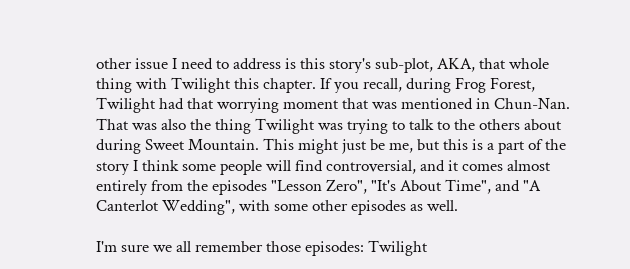other issue I need to address is this story's sub-plot, AKA, that whole thing with Twilight this chapter. If you recall, during Frog Forest, Twilight had that worrying moment that was mentioned in Chun-Nan. That was also the thing Twilight was trying to talk to the others about during Sweet Mountain. This might just be me, but this is a part of the story I think some people will find controversial, and it comes almost entirely from the episodes "Lesson Zero", "It's About Time", and "A Canterlot Wedding", with some other episodes as well.

I'm sure we all remember those episodes: Twilight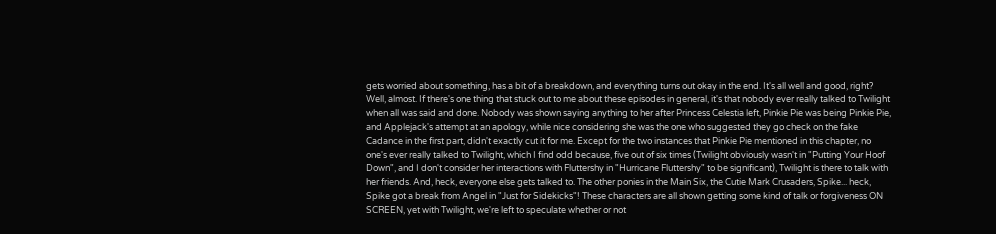gets worried about something, has a bit of a breakdown, and everything turns out okay in the end. It's all well and good, right? Well, almost. If there's one thing that stuck out to me about these episodes in general, it's that nobody ever really talked to Twilight when all was said and done. Nobody was shown saying anything to her after Princess Celestia left, Pinkie Pie was being Pinkie Pie, and Applejack's attempt at an apology, while nice considering she was the one who suggested they go check on the fake Cadance in the first part, didn't exactly cut it for me. Except for the two instances that Pinkie Pie mentioned in this chapter, no one's ever really talked to Twilight, which I find odd because, five out of six times (Twilight obviously wasn't in "Putting Your Hoof Down", and I don't consider her interactions with Fluttershy in "Hurricane Fluttershy" to be significant), Twilight is there to talk with her friends. And, heck, everyone else gets talked to. The other ponies in the Main Six, the Cutie Mark Crusaders, Spike... heck, Spike got a break from Angel in "Just for Sidekicks"! These characters are all shown getting some kind of talk or forgiveness ON SCREEN, yet with Twilight, we're left to speculate whether or not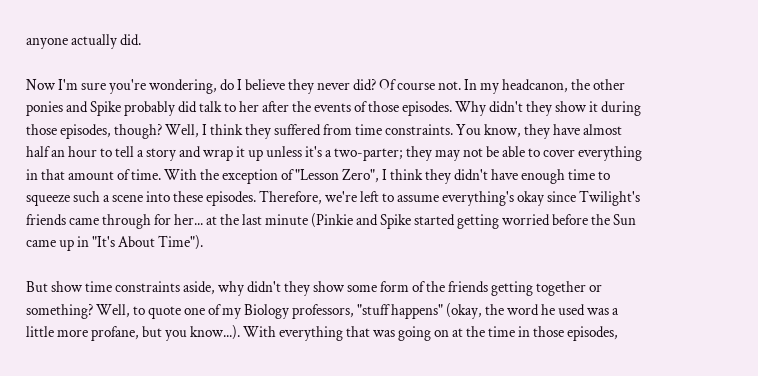anyone actually did.

Now I'm sure you're wondering, do I believe they never did? Of course not. In my headcanon, the other ponies and Spike probably did talk to her after the events of those episodes. Why didn't they show it during those episodes, though? Well, I think they suffered from time constraints. You know, they have almost half an hour to tell a story and wrap it up unless it's a two-parter; they may not be able to cover everything in that amount of time. With the exception of "Lesson Zero", I think they didn't have enough time to squeeze such a scene into these episodes. Therefore, we're left to assume everything's okay since Twilight's friends came through for her... at the last minute (Pinkie and Spike started getting worried before the Sun came up in "It's About Time").

But show time constraints aside, why didn't they show some form of the friends getting together or something? Well, to quote one of my Biology professors, "stuff happens" (okay, the word he used was a little more profane, but you know...). With everything that was going on at the time in those episodes,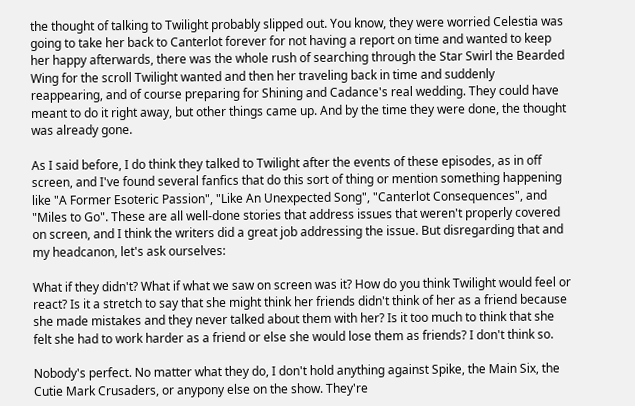the thought of talking to Twilight probably slipped out. You know, they were worried Celestia was going to take her back to Canterlot forever for not having a report on time and wanted to keep her happy afterwards, there was the whole rush of searching through the Star Swirl the Bearded Wing for the scroll Twilight wanted and then her traveling back in time and suddenly reappearing, and of course preparing for Shining and Cadance's real wedding. They could have meant to do it right away, but other things came up. And by the time they were done, the thought was already gone.

As I said before, I do think they talked to Twilight after the events of these episodes, as in off screen, and I've found several fanfics that do this sort of thing or mention something happening like "A Former Esoteric Passion", "Like An Unexpected Song", "Canterlot Consequences", and "Miles to Go". These are all well-done stories that address issues that weren't properly covered on screen, and I think the writers did a great job addressing the issue. But disregarding that and my headcanon, let's ask ourselves:

What if they didn't? What if what we saw on screen was it? How do you think Twilight would feel or react? Is it a stretch to say that she might think her friends didn't think of her as a friend because she made mistakes and they never talked about them with her? Is it too much to think that she felt she had to work harder as a friend or else she would lose them as friends? I don't think so.

Nobody's perfect. No matter what they do, I don't hold anything against Spike, the Main Six, the Cutie Mark Crusaders, or anypony else on the show. They're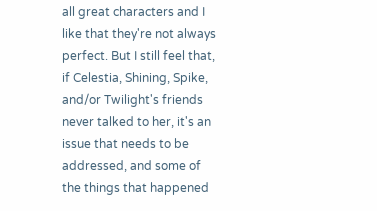all great characters and I like that they're not always perfect. But I still feel that, if Celestia, Shining, Spike, and/or Twilight's friends never talked to her, it's an issue that needs to be addressed, and some of the things that happened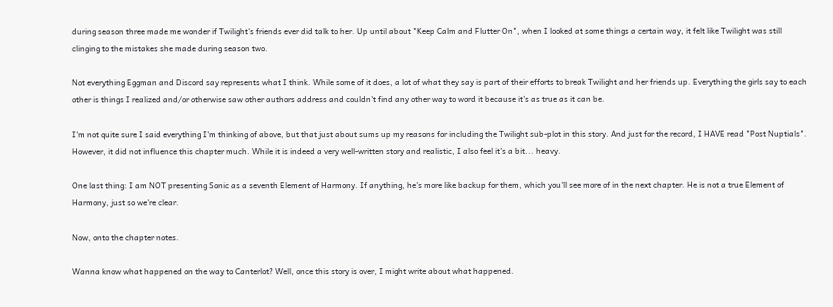during season three made me wonder if Twilight's friends ever did talk to her. Up until about "Keep Calm and Flutter On", when I looked at some things a certain way, it felt like Twilight was still clinging to the mistakes she made during season two.

Not everything Eggman and Discord say represents what I think. While some of it does, a lot of what they say is part of their efforts to break Twilight and her friends up. Everything the girls say to each other is things I realized and/or otherwise saw other authors address and couldn't find any other way to word it because it's as true as it can be.

I'm not quite sure I said everything I'm thinking of above, but that just about sums up my reasons for including the Twilight sub-plot in this story. And just for the record, I HAVE read "Post Nuptials". However, it did not influence this chapter much. While it is indeed a very well-written story and realistic, I also feel it's a bit... heavy.

One last thing: I am NOT presenting Sonic as a seventh Element of Harmony. If anything, he's more like backup for them, which you'll see more of in the next chapter. He is not a true Element of Harmony, just so we're clear.

Now, onto the chapter notes.

Wanna know what happened on the way to Canterlot? Well, once this story is over, I might write about what happened.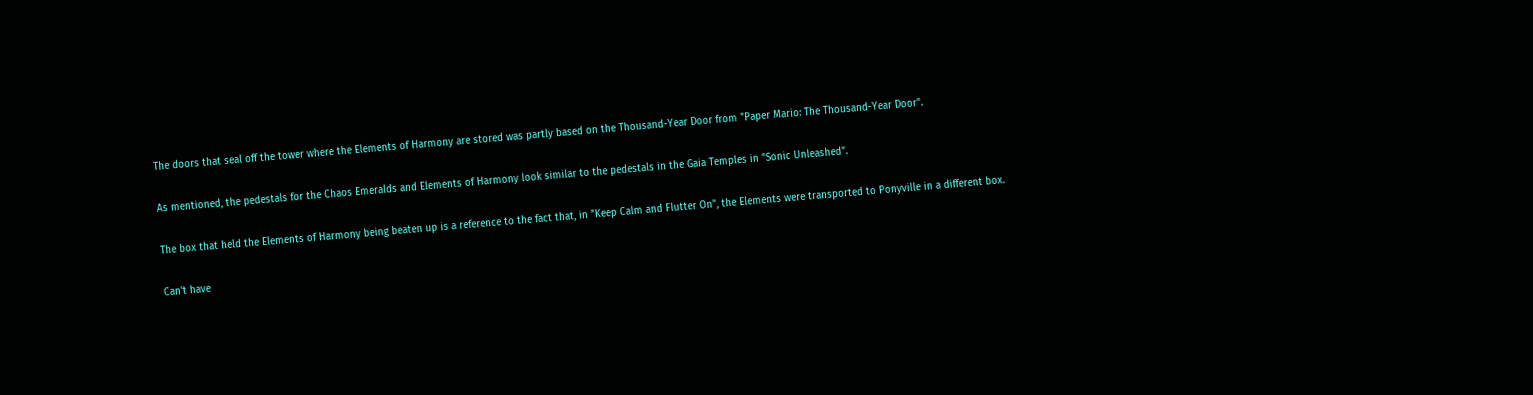The doors that seal off the tower where the Elements of Harmony are stored was partly based on the Thousand-Year Door from "Paper Mario: The Thousand-Year Door".

As mentioned, the pedestals for the Chaos Emeralds and Elements of Harmony look similar to the pedestals in the Gaia Temples in "Sonic Unleashed".

The box that held the Elements of Harmony being beaten up is a reference to the fact that, in "Keep Calm and Flutter On", the Elements were transported to Ponyville in a different box.

Can't have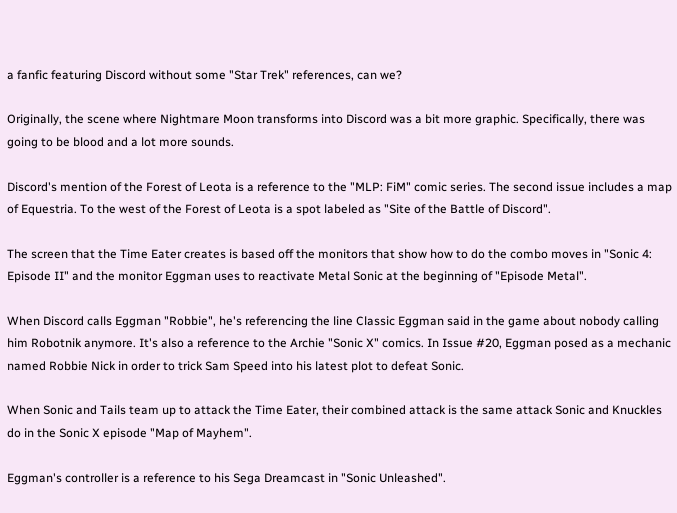a fanfic featuring Discord without some "Star Trek" references, can we?

Originally, the scene where Nightmare Moon transforms into Discord was a bit more graphic. Specifically, there was going to be blood and a lot more sounds.

Discord's mention of the Forest of Leota is a reference to the "MLP: FiM" comic series. The second issue includes a map of Equestria. To the west of the Forest of Leota is a spot labeled as "Site of the Battle of Discord".

The screen that the Time Eater creates is based off the monitors that show how to do the combo moves in "Sonic 4: Episode II" and the monitor Eggman uses to reactivate Metal Sonic at the beginning of "Episode Metal".

When Discord calls Eggman "Robbie", he's referencing the line Classic Eggman said in the game about nobody calling him Robotnik anymore. It's also a reference to the Archie "Sonic X" comics. In Issue #20, Eggman posed as a mechanic named Robbie Nick in order to trick Sam Speed into his latest plot to defeat Sonic.

When Sonic and Tails team up to attack the Time Eater, their combined attack is the same attack Sonic and Knuckles do in the Sonic X episode "Map of Mayhem".

Eggman's controller is a reference to his Sega Dreamcast in "Sonic Unleashed".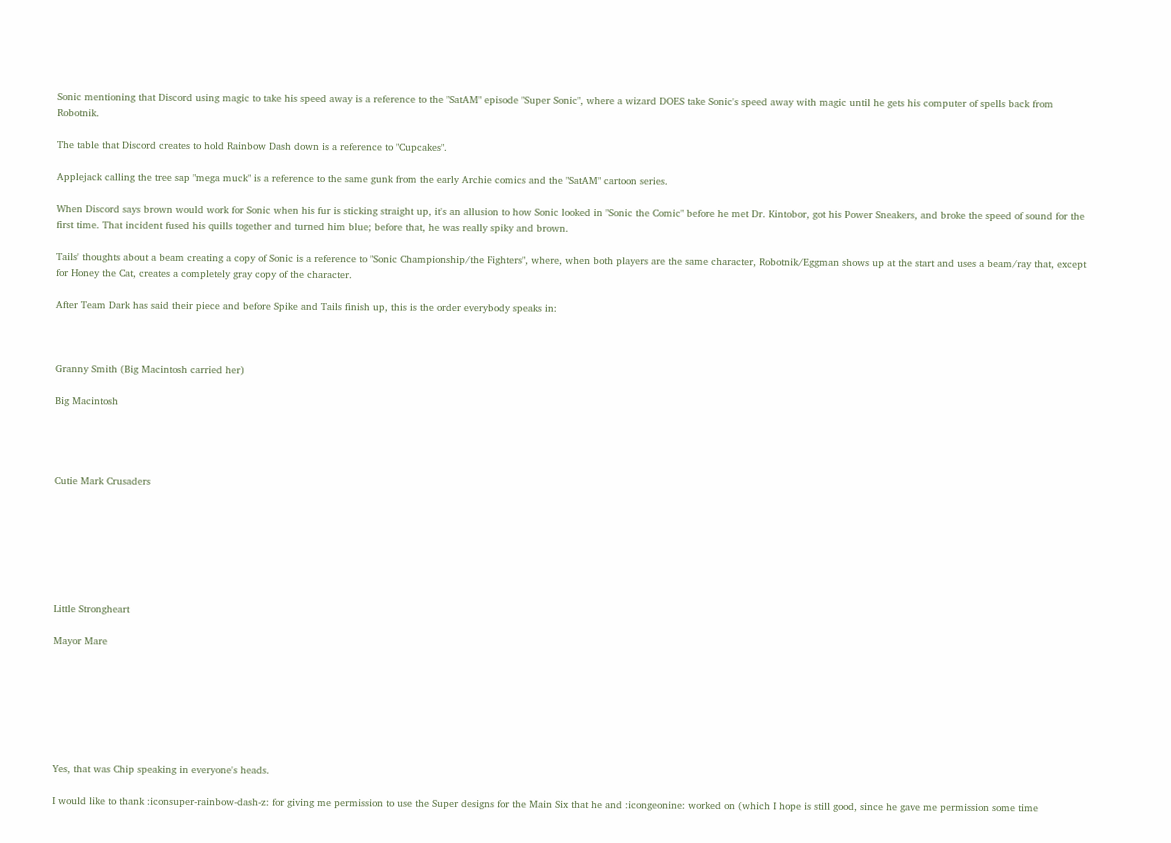Sonic mentioning that Discord using magic to take his speed away is a reference to the "SatAM" episode "Super Sonic", where a wizard DOES take Sonic's speed away with magic until he gets his computer of spells back from Robotnik.

The table that Discord creates to hold Rainbow Dash down is a reference to "Cupcakes".

Applejack calling the tree sap "mega muck" is a reference to the same gunk from the early Archie comics and the "SatAM" cartoon series.

When Discord says brown would work for Sonic when his fur is sticking straight up, it's an allusion to how Sonic looked in "Sonic the Comic" before he met Dr. Kintobor, got his Power Sneakers, and broke the speed of sound for the first time. That incident fused his quills together and turned him blue; before that, he was really spiky and brown.

Tails' thoughts about a beam creating a copy of Sonic is a reference to "Sonic Championship/the Fighters", where, when both players are the same character, Robotnik/Eggman shows up at the start and uses a beam/ray that, except for Honey the Cat, creates a completely gray copy of the character.

After Team Dark has said their piece and before Spike and Tails finish up, this is the order everybody speaks in:



Granny Smith (Big Macintosh carried her)

Big Macintosh




Cutie Mark Crusaders







Little Strongheart

Mayor Mare







Yes, that was Chip speaking in everyone's heads.

I would like to thank :iconsuper-rainbow-dash-z: for giving me permission to use the Super designs for the Main Six that he and :icongeonine: worked on (which I hope is still good, since he gave me permission some time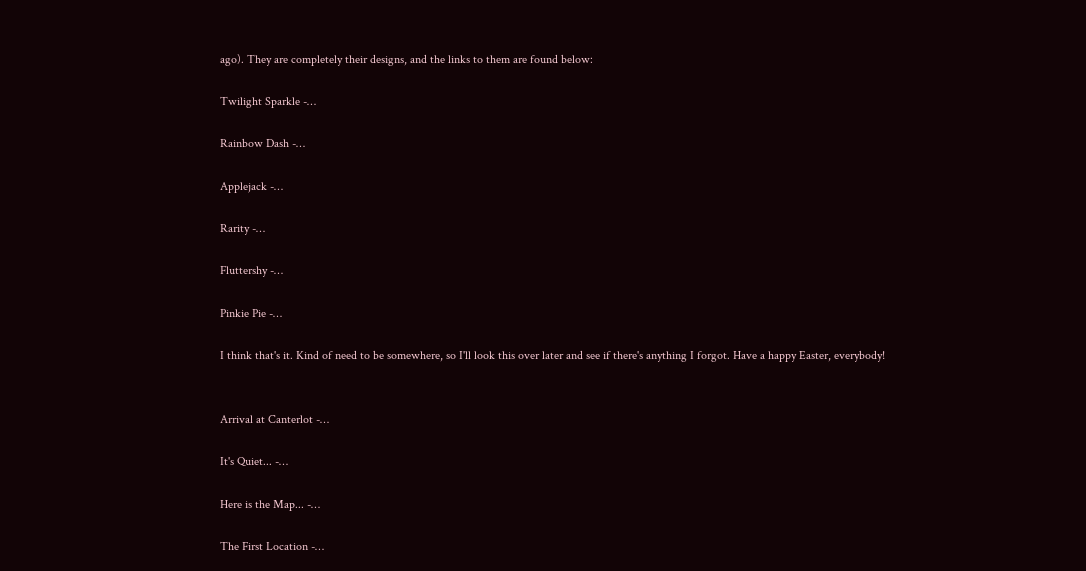ago). They are completely their designs, and the links to them are found below:

Twilight Sparkle -…

Rainbow Dash -…

Applejack -…

Rarity -…

Fluttershy -…

Pinkie Pie -…

I think that's it. Kind of need to be somewhere, so I'll look this over later and see if there's anything I forgot. Have a happy Easter, everybody!


Arrival at Canterlot -…

It's Quiet... -…

Here is the Map... -…

The First Location -…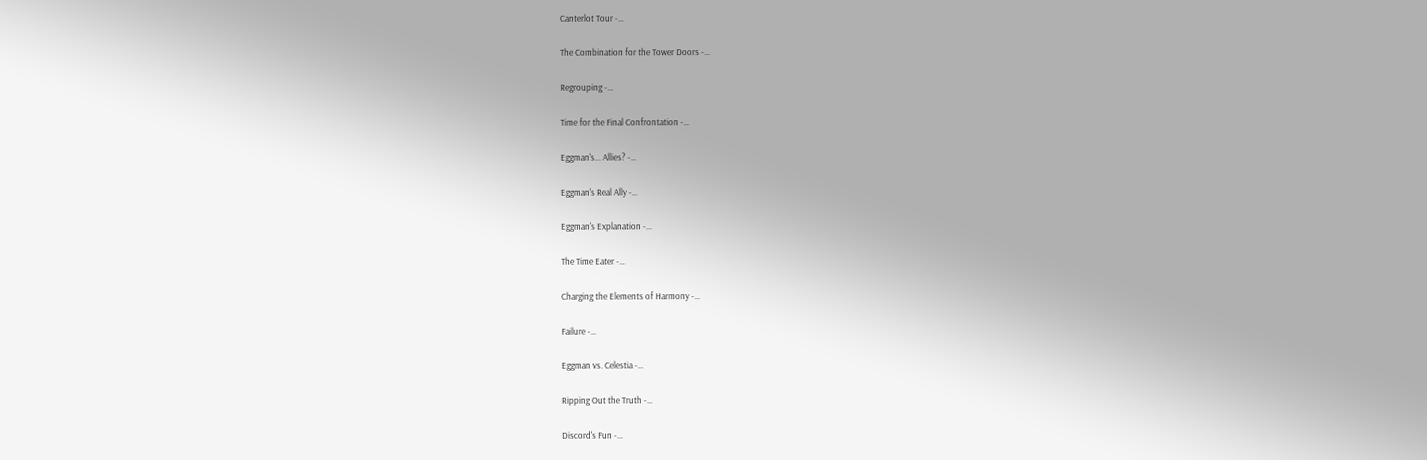Canterlot Tour -…

The Combination for the Tower Doors -…

Regrouping -…

Time for the Final Confrontation -…

Eggman's... Allies? -…

Eggman's Real Ally -…

Eggman's Explanation -…

The Time Eater -…

Charging the Elements of Harmony -…

Failure -…

Eggman vs. Celestia -…

Ripping Out the Truth -…

Discord's Fun -…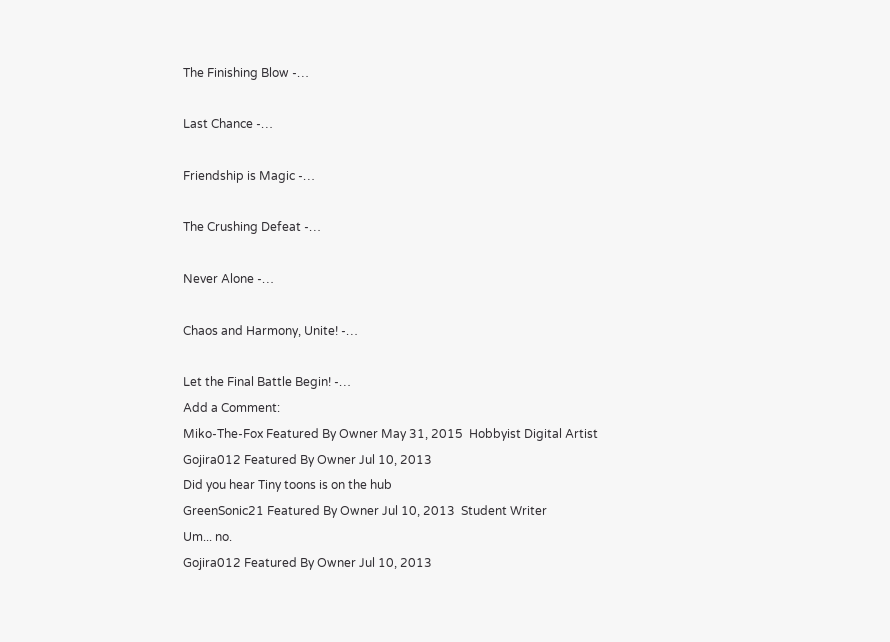The Finishing Blow -…

Last Chance -…

Friendship is Magic -…

The Crushing Defeat -…

Never Alone -…

Chaos and Harmony, Unite! -…

Let the Final Battle Begin! -…
Add a Comment:
Miko-The-Fox Featured By Owner May 31, 2015  Hobbyist Digital Artist
Gojira012 Featured By Owner Jul 10, 2013
Did you hear Tiny toons is on the hub
GreenSonic21 Featured By Owner Jul 10, 2013  Student Writer
Um... no.
Gojira012 Featured By Owner Jul 10, 2013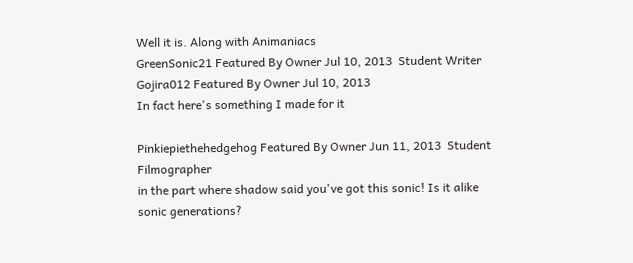Well it is. Along with Animaniacs
GreenSonic21 Featured By Owner Jul 10, 2013  Student Writer
Gojira012 Featured By Owner Jul 10, 2013
In fact here's something I made for it

Pinkiepiethehedgehog Featured By Owner Jun 11, 2013  Student Filmographer
in the part where shadow said you've got this sonic! Is it alike sonic generations?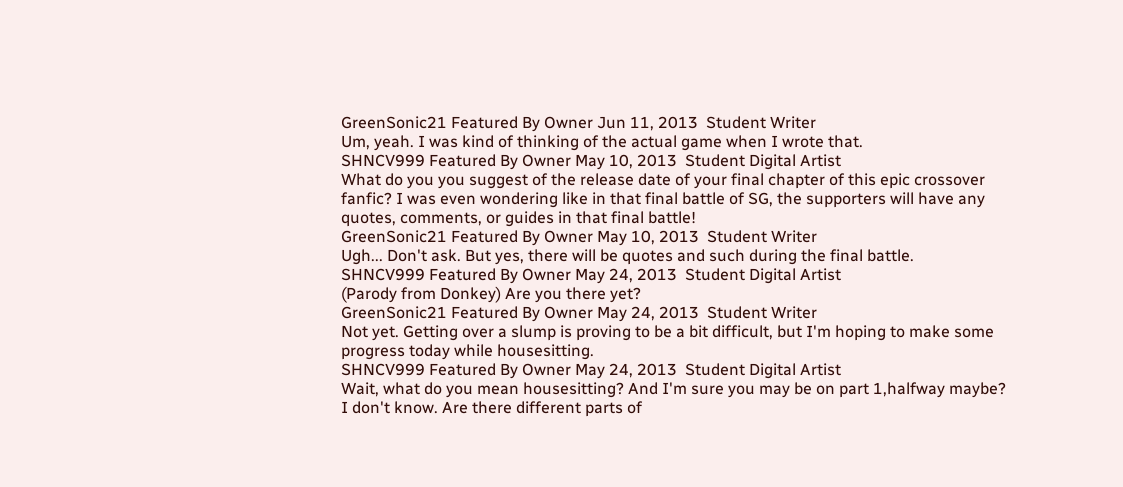GreenSonic21 Featured By Owner Jun 11, 2013  Student Writer
Um, yeah. I was kind of thinking of the actual game when I wrote that.
SHNCV999 Featured By Owner May 10, 2013  Student Digital Artist
What do you you suggest of the release date of your final chapter of this epic crossover fanfic? I was even wondering like in that final battle of SG, the supporters will have any quotes, comments, or guides in that final battle!
GreenSonic21 Featured By Owner May 10, 2013  Student Writer
Ugh... Don't ask. But yes, there will be quotes and such during the final battle.
SHNCV999 Featured By Owner May 24, 2013  Student Digital Artist
(Parody from Donkey) Are you there yet?
GreenSonic21 Featured By Owner May 24, 2013  Student Writer
Not yet. Getting over a slump is proving to be a bit difficult, but I'm hoping to make some progress today while housesitting.
SHNCV999 Featured By Owner May 24, 2013  Student Digital Artist
Wait, what do you mean housesitting? And I'm sure you may be on part 1,halfway maybe? I don't know. Are there different parts of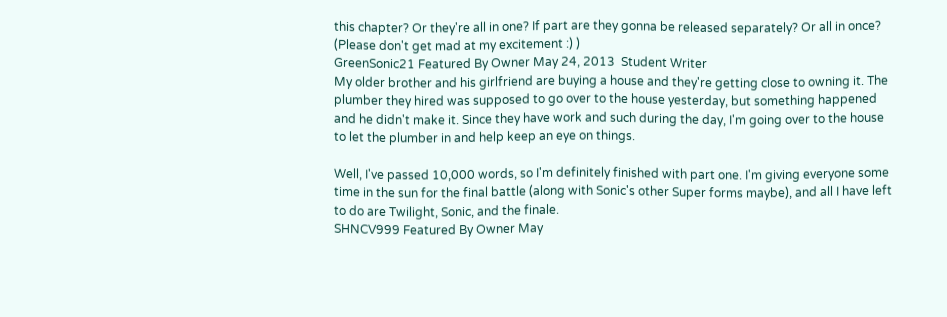this chapter? Or they're all in one? If part are they gonna be released separately? Or all in once? (Please don't get mad at my excitement :) )
GreenSonic21 Featured By Owner May 24, 2013  Student Writer
My older brother and his girlfriend are buying a house and they're getting close to owning it. The plumber they hired was supposed to go over to the house yesterday, but something happened and he didn't make it. Since they have work and such during the day, I'm going over to the house to let the plumber in and help keep an eye on things.

Well, I've passed 10,000 words, so I'm definitely finished with part one. I'm giving everyone some time in the sun for the final battle (along with Sonic's other Super forms maybe), and all I have left to do are Twilight, Sonic, and the finale.
SHNCV999 Featured By Owner May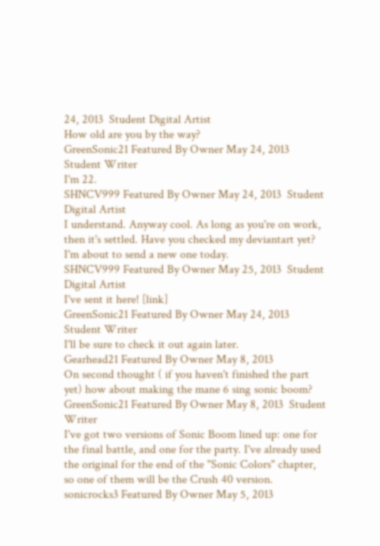24, 2013  Student Digital Artist
How old are you by the way?
GreenSonic21 Featured By Owner May 24, 2013  Student Writer
I'm 22.
SHNCV999 Featured By Owner May 24, 2013  Student Digital Artist
I understand. Anyway cool. As long as you're on work, then it's settled. Have you checked my deviantart yet? I'm about to send a new one today.
SHNCV999 Featured By Owner May 25, 2013  Student Digital Artist
I've sent it here! [link]
GreenSonic21 Featured By Owner May 24, 2013  Student Writer
I'll be sure to check it out again later.
Gearhead21 Featured By Owner May 8, 2013
On second thought ( if you haven't finished the part yet) how about making the mane 6 sing sonic boom?
GreenSonic21 Featured By Owner May 8, 2013  Student Writer
I've got two versions of Sonic Boom lined up: one for the final battle, and one for the party. I've already used the original for the end of the "Sonic Colors" chapter, so one of them will be the Crush 40 version.
sonicrocks3 Featured By Owner May 5, 2013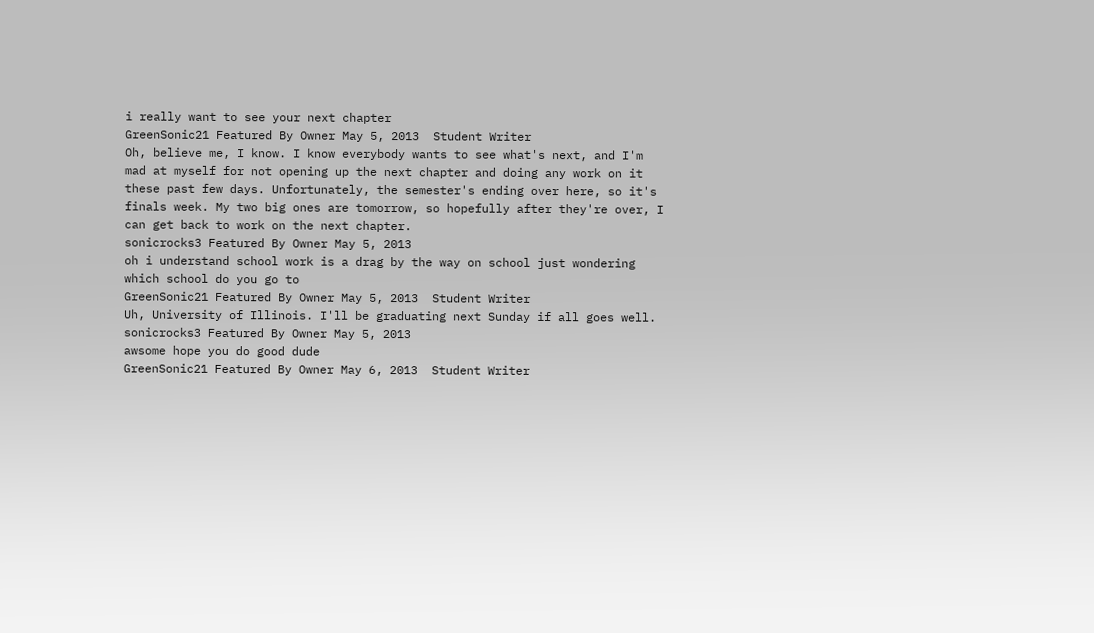i really want to see your next chapter
GreenSonic21 Featured By Owner May 5, 2013  Student Writer
Oh, believe me, I know. I know everybody wants to see what's next, and I'm mad at myself for not opening up the next chapter and doing any work on it these past few days. Unfortunately, the semester's ending over here, so it's finals week. My two big ones are tomorrow, so hopefully after they're over, I can get back to work on the next chapter.
sonicrocks3 Featured By Owner May 5, 2013
oh i understand school work is a drag by the way on school just wondering which school do you go to
GreenSonic21 Featured By Owner May 5, 2013  Student Writer
Uh, University of Illinois. I'll be graduating next Sunday if all goes well.
sonicrocks3 Featured By Owner May 5, 2013
awsome hope you do good dude
GreenSonic21 Featured By Owner May 6, 2013  Student Writer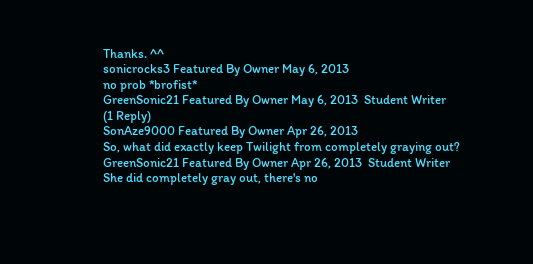Thanks. ^^
sonicrocks3 Featured By Owner May 6, 2013
no prob *brofist*
GreenSonic21 Featured By Owner May 6, 2013  Student Writer
(1 Reply)
SonAze9000 Featured By Owner Apr 26, 2013
So, what did exactly keep Twilight from completely graying out?
GreenSonic21 Featured By Owner Apr 26, 2013  Student Writer
She did completely gray out, there's no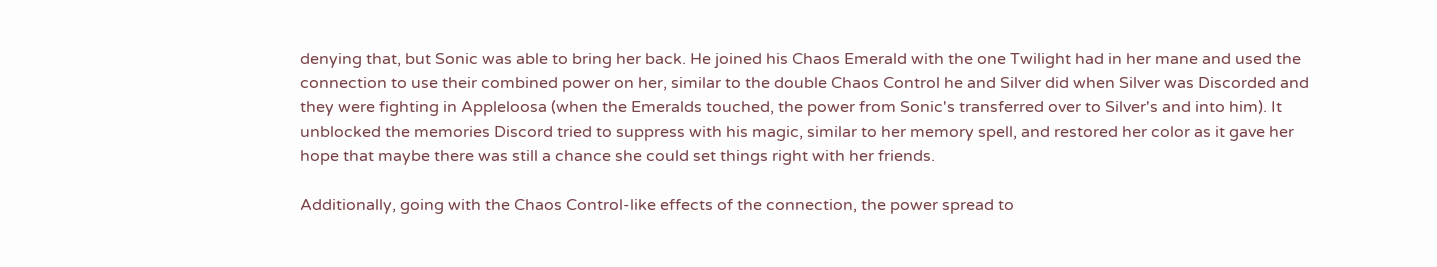denying that, but Sonic was able to bring her back. He joined his Chaos Emerald with the one Twilight had in her mane and used the connection to use their combined power on her, similar to the double Chaos Control he and Silver did when Silver was Discorded and they were fighting in Appleloosa (when the Emeralds touched, the power from Sonic's transferred over to Silver's and into him). It unblocked the memories Discord tried to suppress with his magic, similar to her memory spell, and restored her color as it gave her hope that maybe there was still a chance she could set things right with her friends.

Additionally, going with the Chaos Control-like effects of the connection, the power spread to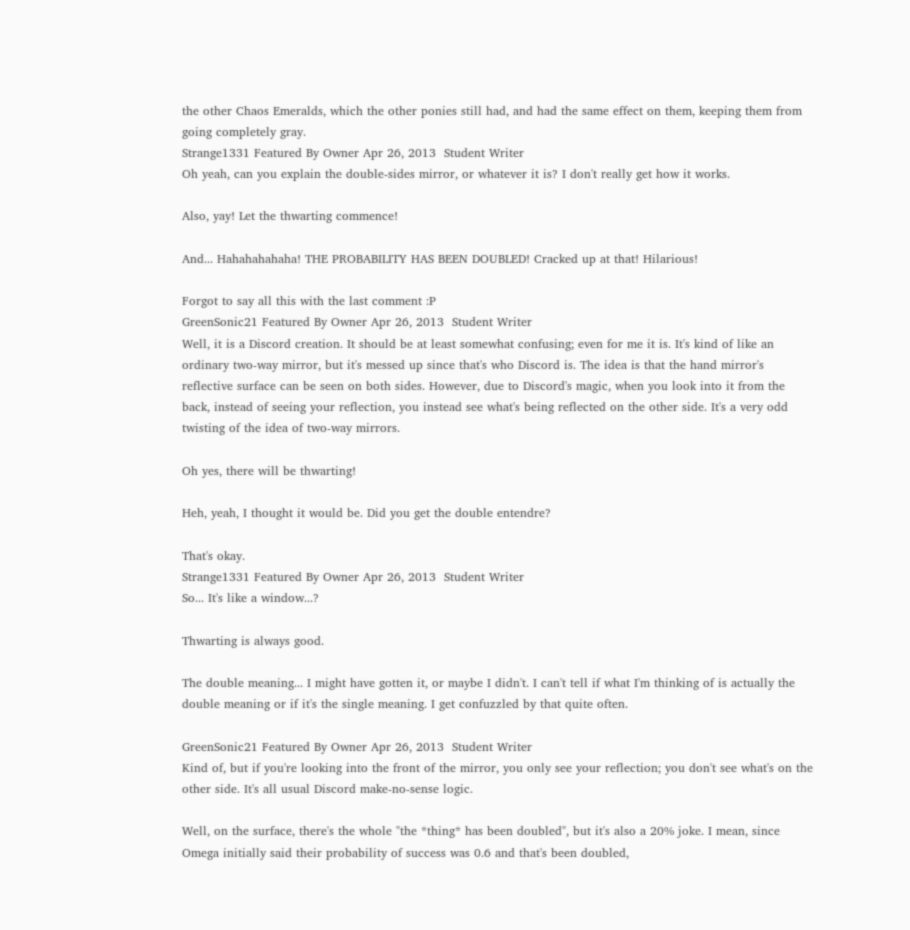the other Chaos Emeralds, which the other ponies still had, and had the same effect on them, keeping them from going completely gray.
Strange1331 Featured By Owner Apr 26, 2013  Student Writer
Oh yeah, can you explain the double-sides mirror, or whatever it is? I don't really get how it works.

Also, yay! Let the thwarting commence!

And... Hahahahahaha! THE PROBABILITY HAS BEEN DOUBLED! Cracked up at that! Hilarious!

Forgot to say all this with the last comment :P
GreenSonic21 Featured By Owner Apr 26, 2013  Student Writer
Well, it is a Discord creation. It should be at least somewhat confusing; even for me it is. It's kind of like an ordinary two-way mirror, but it's messed up since that's who Discord is. The idea is that the hand mirror's reflective surface can be seen on both sides. However, due to Discord's magic, when you look into it from the back, instead of seeing your reflection, you instead see what's being reflected on the other side. It's a very odd twisting of the idea of two-way mirrors.

Oh yes, there will be thwarting!

Heh, yeah, I thought it would be. Did you get the double entendre?

That's okay.
Strange1331 Featured By Owner Apr 26, 2013  Student Writer
So... It's like a window...?

Thwarting is always good.

The double meaning... I might have gotten it, or maybe I didn't. I can't tell if what I'm thinking of is actually the double meaning or if it's the single meaning. I get confuzzled by that quite often.

GreenSonic21 Featured By Owner Apr 26, 2013  Student Writer
Kind of, but if you're looking into the front of the mirror, you only see your reflection; you don't see what's on the other side. It's all usual Discord make-no-sense logic.

Well, on the surface, there's the whole "the *thing* has been doubled", but it's also a 20% joke. I mean, since Omega initially said their probability of success was 0.6 and that's been doubled,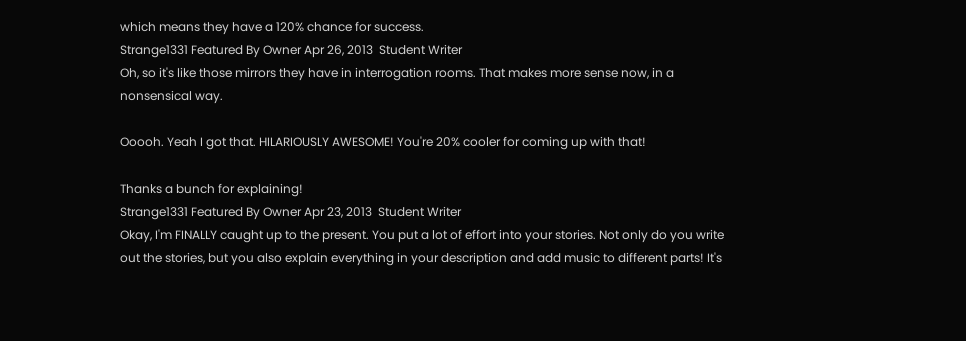which means they have a 120% chance for success.
Strange1331 Featured By Owner Apr 26, 2013  Student Writer
Oh, so it's like those mirrors they have in interrogation rooms. That makes more sense now, in a nonsensical way.

Ooooh. Yeah I got that. HILARIOUSLY AWESOME! You're 20% cooler for coming up with that!

Thanks a bunch for explaining!
Strange1331 Featured By Owner Apr 23, 2013  Student Writer
Okay, I'm FINALLY caught up to the present. You put a lot of effort into your stories. Not only do you write out the stories, but you also explain everything in your description and add music to different parts! It's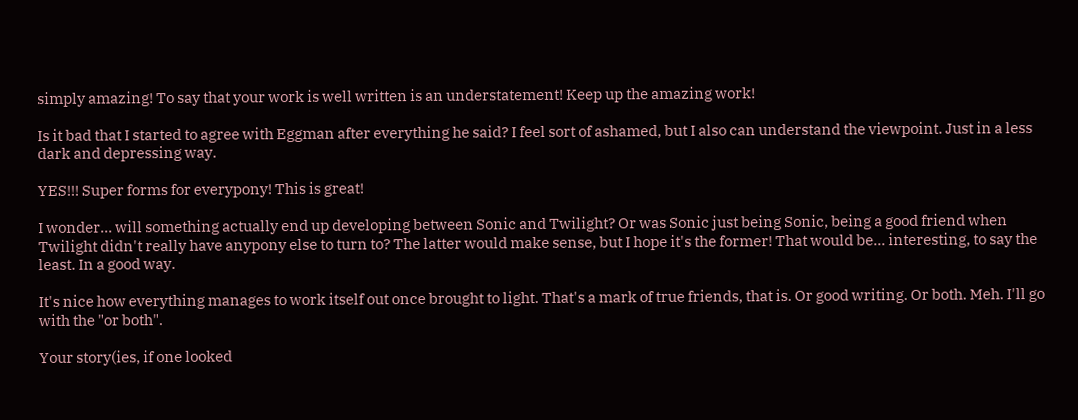simply amazing! To say that your work is well written is an understatement! Keep up the amazing work!

Is it bad that I started to agree with Eggman after everything he said? I feel sort of ashamed, but I also can understand the viewpoint. Just in a less dark and depressing way.

YES!!! Super forms for everypony! This is great!

I wonder... will something actually end up developing between Sonic and Twilight? Or was Sonic just being Sonic, being a good friend when Twilight didn't really have anypony else to turn to? The latter would make sense, but I hope it's the former! That would be... interesting, to say the least. In a good way.

It's nice how everything manages to work itself out once brought to light. That's a mark of true friends, that is. Or good writing. Or both. Meh. I'll go with the "or both".

Your story(ies, if one looked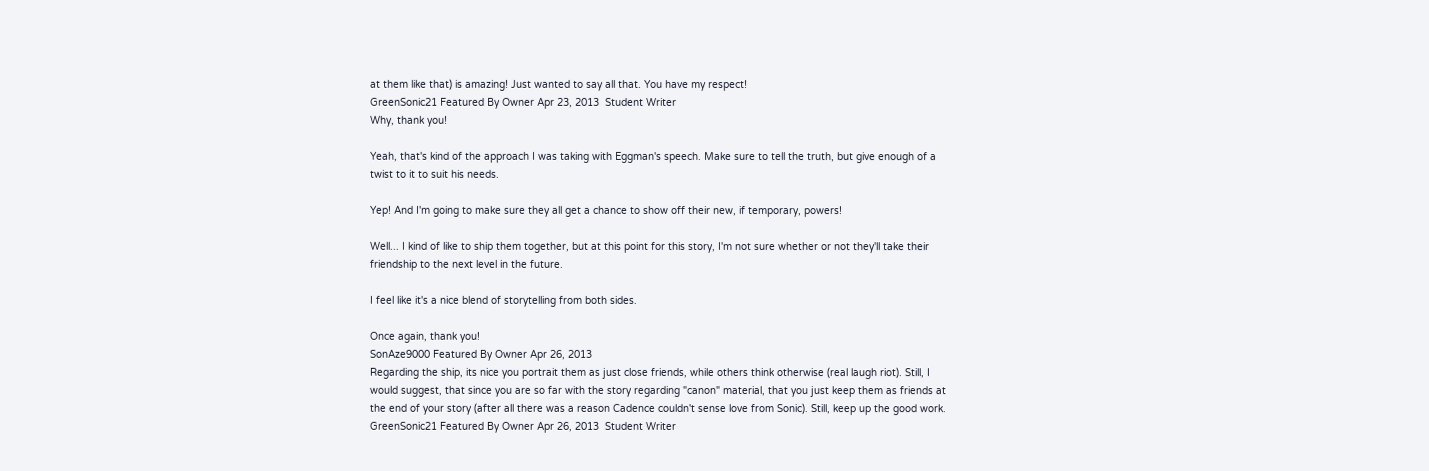at them like that) is amazing! Just wanted to say all that. You have my respect!
GreenSonic21 Featured By Owner Apr 23, 2013  Student Writer
Why, thank you!

Yeah, that's kind of the approach I was taking with Eggman's speech. Make sure to tell the truth, but give enough of a twist to it to suit his needs.

Yep! And I'm going to make sure they all get a chance to show off their new, if temporary, powers!

Well... I kind of like to ship them together, but at this point for this story, I'm not sure whether or not they'll take their friendship to the next level in the future.

I feel like it's a nice blend of storytelling from both sides.

Once again, thank you!
SonAze9000 Featured By Owner Apr 26, 2013
Regarding the ship, its nice you portrait them as just close friends, while others think otherwise (real laugh riot). Still, I would suggest, that since you are so far with the story regarding "canon" material, that you just keep them as friends at the end of your story (after all there was a reason Cadence couldn't sense love from Sonic). Still, keep up the good work.
GreenSonic21 Featured By Owner Apr 26, 2013  Student Writer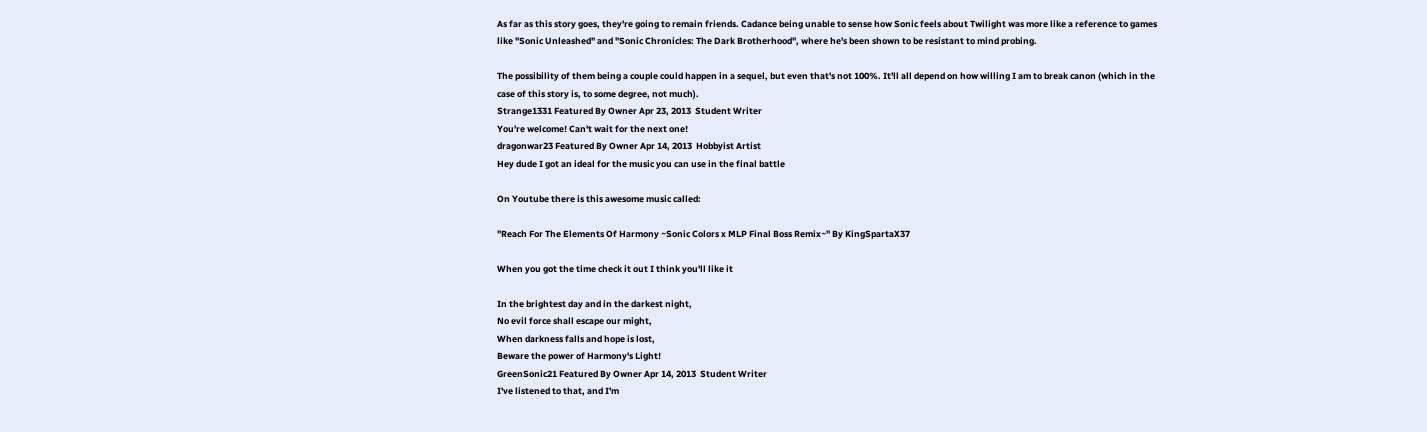As far as this story goes, they're going to remain friends. Cadance being unable to sense how Sonic feels about Twilight was more like a reference to games like "Sonic Unleashed" and "Sonic Chronicles: The Dark Brotherhood", where he's been shown to be resistant to mind probing.

The possibility of them being a couple could happen in a sequel, but even that's not 100%. It'll all depend on how willing I am to break canon (which in the case of this story is, to some degree, not much).
Strange1331 Featured By Owner Apr 23, 2013  Student Writer
You're welcome! Can't wait for the next one!
dragonwar23 Featured By Owner Apr 14, 2013  Hobbyist Artist
Hey dude I got an ideal for the music you can use in the final battle

On Youtube there is this awesome music called:

"Reach For The Elements Of Harmony ~Sonic Colors x MLP Final Boss Remix~" By KingSpartaX37

When you got the time check it out I think you'll like it

In the brightest day and in the darkest night,
No evil force shall escape our might,
When darkness falls and hope is lost,
Beware the power of Harmony's Light!
GreenSonic21 Featured By Owner Apr 14, 2013  Student Writer
I've listened to that, and I'm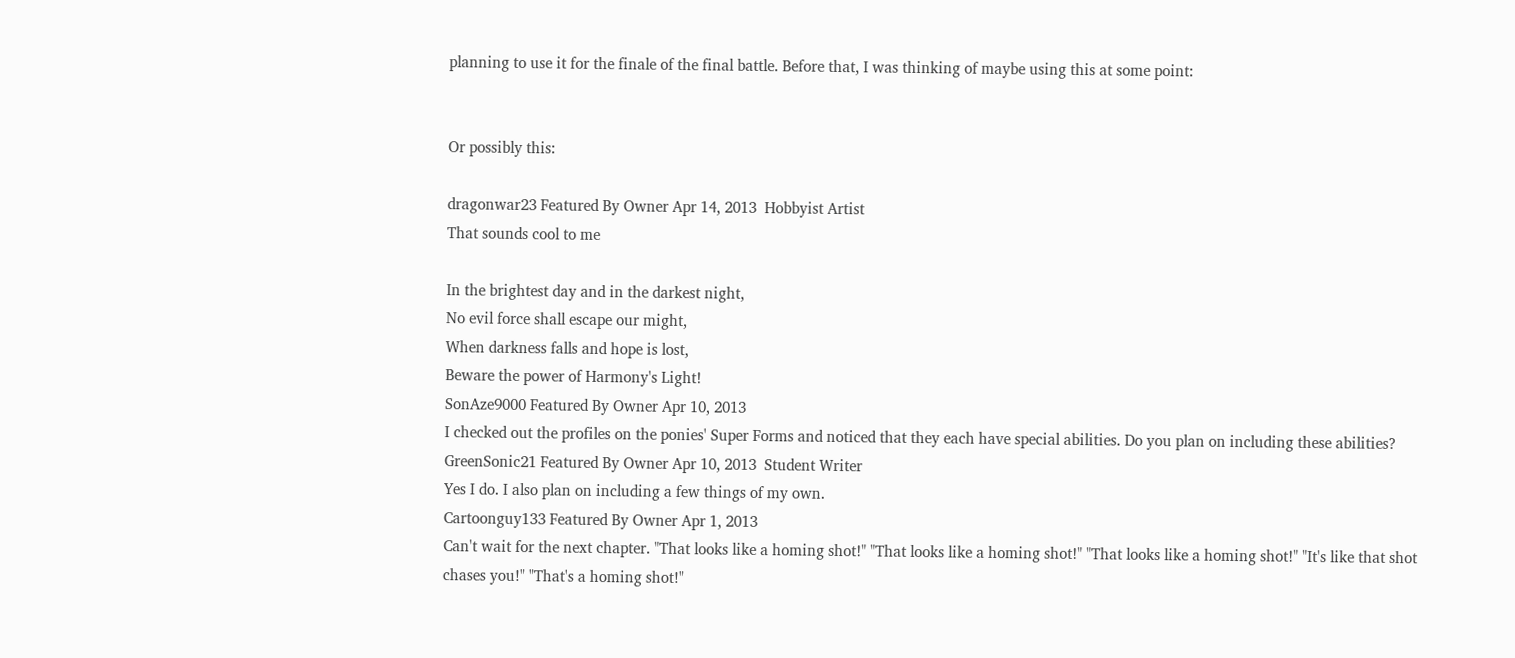planning to use it for the finale of the final battle. Before that, I was thinking of maybe using this at some point:


Or possibly this:

dragonwar23 Featured By Owner Apr 14, 2013  Hobbyist Artist
That sounds cool to me

In the brightest day and in the darkest night,
No evil force shall escape our might,
When darkness falls and hope is lost,
Beware the power of Harmony's Light!
SonAze9000 Featured By Owner Apr 10, 2013
I checked out the profiles on the ponies' Super Forms and noticed that they each have special abilities. Do you plan on including these abilities?
GreenSonic21 Featured By Owner Apr 10, 2013  Student Writer
Yes I do. I also plan on including a few things of my own.
Cartoonguy133 Featured By Owner Apr 1, 2013
Can't wait for the next chapter. "That looks like a homing shot!" "That looks like a homing shot!" "That looks like a homing shot!" "It's like that shot chases you!" "That's a homing shot!"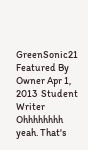GreenSonic21 Featured By Owner Apr 1, 2013  Student Writer
Ohhhhhhhh yeah. That's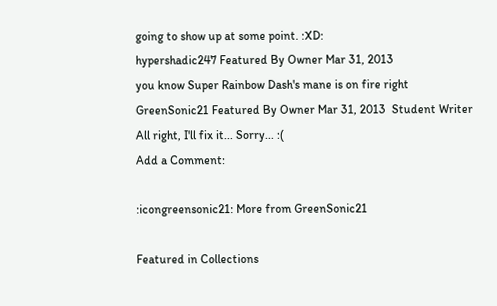going to show up at some point. :XD:
hypershadic247 Featured By Owner Mar 31, 2013
you know Super Rainbow Dash's mane is on fire right
GreenSonic21 Featured By Owner Mar 31, 2013  Student Writer
All right, I'll fix it... Sorry... :(
Add a Comment:

:icongreensonic21: More from GreenSonic21

Featured in Collections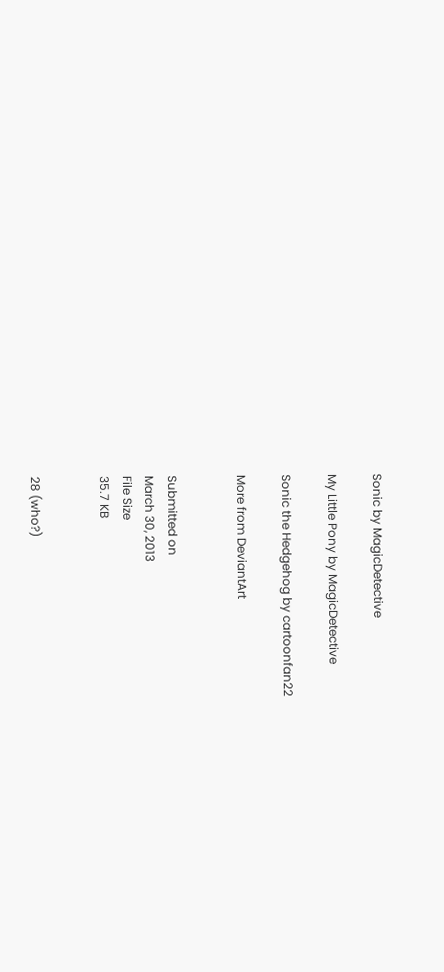Sonic by MagicDetective

My Little Pony by MagicDetective

Sonic the Hedgehog by cartoonfan22

More from DeviantArt


Submitted on
March 30, 2013
File Size
35.7 KB


28 (who?)